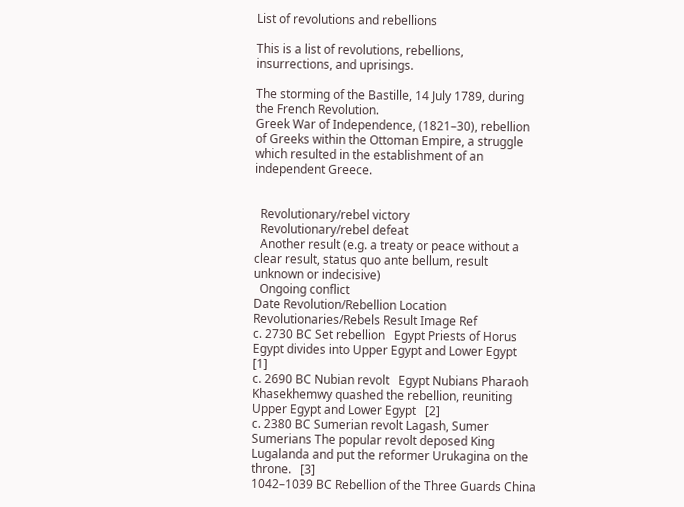List of revolutions and rebellions

This is a list of revolutions, rebellions, insurrections, and uprisings.

The storming of the Bastille, 14 July 1789, during the French Revolution.
Greek War of Independence, (1821–30), rebellion of Greeks within the Ottoman Empire, a struggle which resulted in the establishment of an independent Greece.


  Revolutionary/rebel victory
  Revolutionary/rebel defeat
  Another result (e.g. a treaty or peace without a clear result, status quo ante bellum, result unknown or indecisive)
  Ongoing conflict
Date Revolution/Rebellion Location Revolutionaries/Rebels Result Image Ref
c. 2730 BC Set rebellion   Egypt Priests of Horus Egypt divides into Upper Egypt and Lower Egypt   [1]
c. 2690 BC Nubian revolt   Egypt Nubians Pharaoh Khasekhemwy quashed the rebellion, reuniting Upper Egypt and Lower Egypt   [2]
c. 2380 BC Sumerian revolt Lagash, Sumer Sumerians The popular revolt deposed King Lugalanda and put the reformer Urukagina on the throne.   [3]
1042–1039 BC Rebellion of the Three Guards China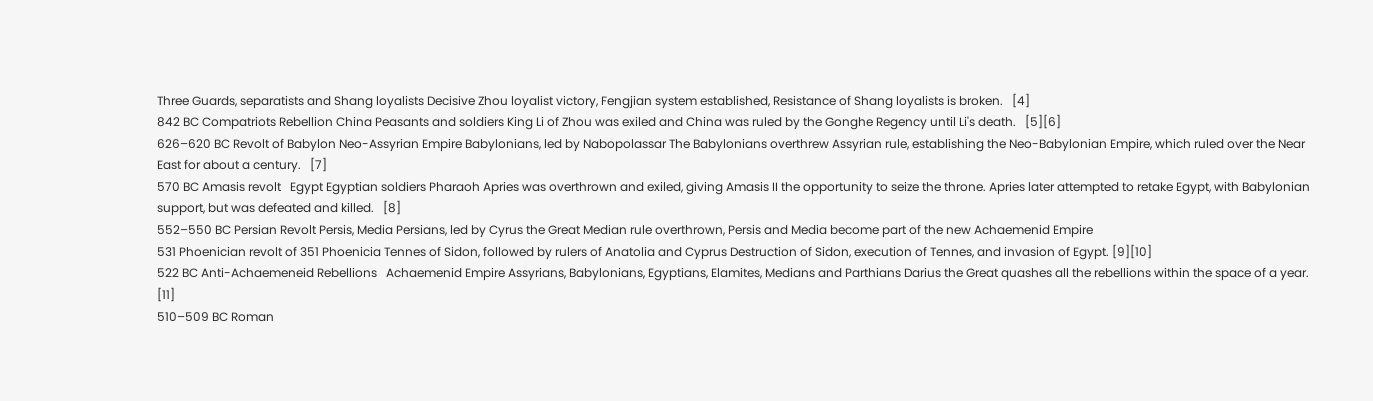Three Guards, separatists and Shang loyalists Decisive Zhou loyalist victory, Fengjian system established, Resistance of Shang loyalists is broken.   [4]
842 BC Compatriots Rebellion China Peasants and soldiers King Li of Zhou was exiled and China was ruled by the Gonghe Regency until Li's death.   [5][6]
626–620 BC Revolt of Babylon Neo-Assyrian Empire Babylonians, led by Nabopolassar The Babylonians overthrew Assyrian rule, establishing the Neo-Babylonian Empire, which ruled over the Near East for about a century.   [7]
570 BC Amasis revolt   Egypt Egyptian soldiers Pharaoh Apries was overthrown and exiled, giving Amasis II the opportunity to seize the throne. Apries later attempted to retake Egypt, with Babylonian support, but was defeated and killed.   [8]
552–550 BC Persian Revolt Persis, Media Persians, led by Cyrus the Great Median rule overthrown, Persis and Media become part of the new Achaemenid Empire
531 Phoenician revolt of 351 Phoenicia Tennes of Sidon, followed by rulers of Anatolia and Cyprus Destruction of Sidon, execution of Tennes, and invasion of Egypt. [9][10]
522 BC Anti-Achaemeneid Rebellions   Achaemenid Empire Assyrians, Babylonians, Egyptians, Elamites, Medians and Parthians Darius the Great quashes all the rebellions within the space of a year.   [11]
510–509 BC Roman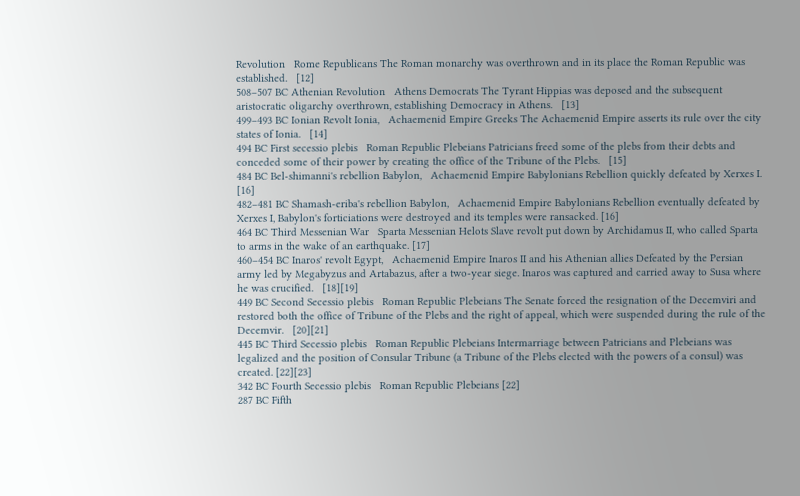Revolution   Rome Republicans The Roman monarchy was overthrown and in its place the Roman Republic was established.   [12]
508–507 BC Athenian Revolution   Athens Democrats The Tyrant Hippias was deposed and the subsequent aristocratic oligarchy overthrown, establishing Democracy in Athens.   [13]
499–493 BC Ionian Revolt Ionia,   Achaemenid Empire Greeks The Achaemenid Empire asserts its rule over the city states of Ionia.   [14]
494 BC First secessio plebis   Roman Republic Plebeians Patricians freed some of the plebs from their debts and conceded some of their power by creating the office of the Tribune of the Plebs.   [15]
484 BC Bel-shimanni's rebellion Babylon,   Achaemenid Empire Babylonians Rebellion quickly defeated by Xerxes I. [16]
482–481 BC Shamash-eriba's rebellion Babylon,   Achaemenid Empire Babylonians Rebellion eventually defeated by Xerxes I, Babylon's forticiations were destroyed and its temples were ransacked. [16]
464 BC Third Messenian War   Sparta Messenian Helots Slave revolt put down by Archidamus II, who called Sparta to arms in the wake of an earthquake. [17]
460–454 BC Inaros' revolt Egypt,   Achaemenid Empire Inaros II and his Athenian allies Defeated by the Persian army led by Megabyzus and Artabazus, after a two-year siege. Inaros was captured and carried away to Susa where he was crucified.   [18][19]
449 BC Second Secessio plebis   Roman Republic Plebeians The Senate forced the resignation of the Decemviri and restored both the office of Tribune of the Plebs and the right of appeal, which were suspended during the rule of the Decemvir.   [20][21]
445 BC Third Secessio plebis   Roman Republic Plebeians Intermarriage between Patricians and Plebeians was legalized and the position of Consular Tribune (a Tribune of the Plebs elected with the powers of a consul) was created. [22][23]
342 BC Fourth Secessio plebis   Roman Republic Plebeians [22]
287 BC Fifth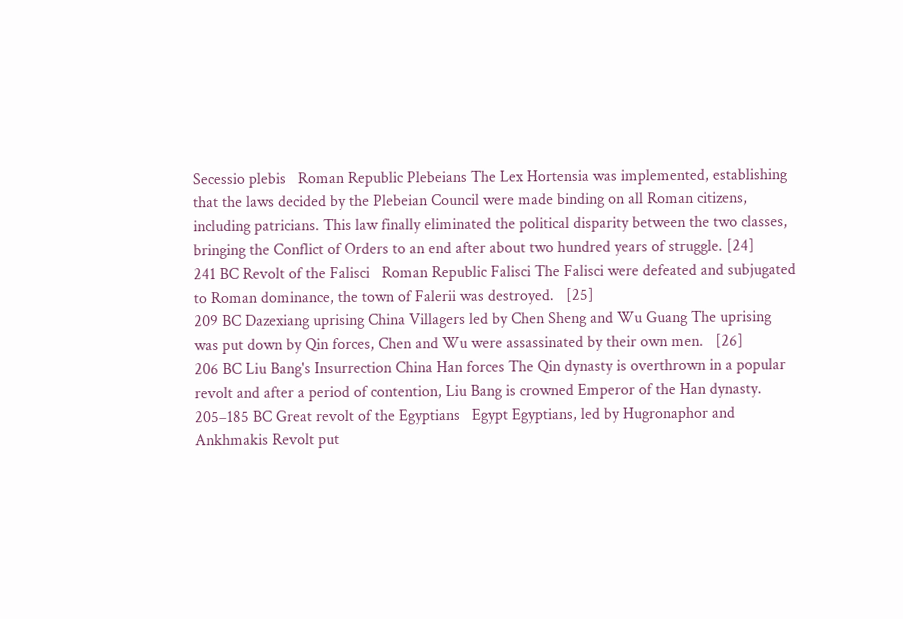Secessio plebis   Roman Republic Plebeians The Lex Hortensia was implemented, establishing that the laws decided by the Plebeian Council were made binding on all Roman citizens, including patricians. This law finally eliminated the political disparity between the two classes, bringing the Conflict of Orders to an end after about two hundred years of struggle. [24]
241 BC Revolt of the Falisci   Roman Republic Falisci The Falisci were defeated and subjugated to Roman dominance, the town of Falerii was destroyed.   [25]
209 BC Dazexiang uprising China Villagers led by Chen Sheng and Wu Guang The uprising was put down by Qin forces, Chen and Wu were assassinated by their own men.   [26]
206 BC Liu Bang's Insurrection China Han forces The Qin dynasty is overthrown in a popular revolt and after a period of contention, Liu Bang is crowned Emperor of the Han dynasty.
205–185 BC Great revolt of the Egyptians   Egypt Egyptians, led by Hugronaphor and Ankhmakis Revolt put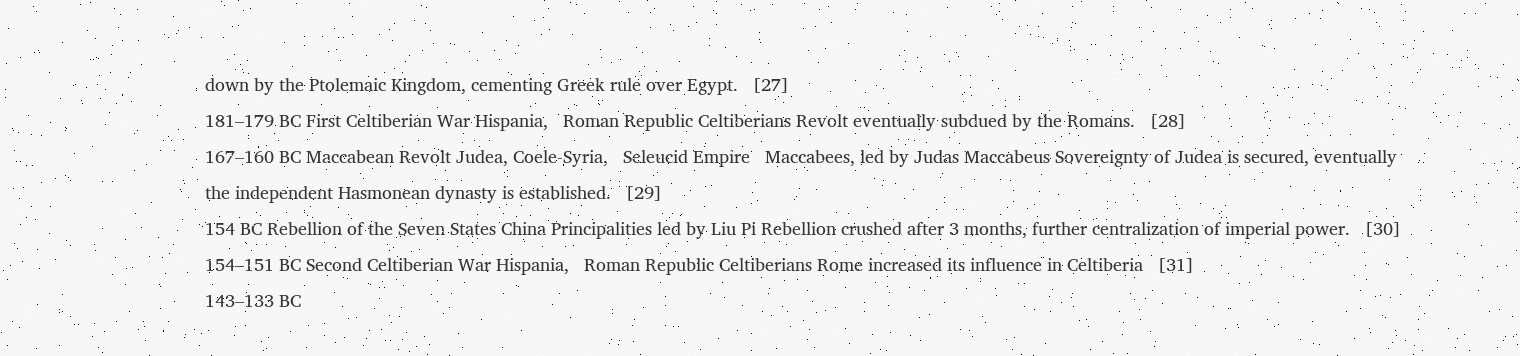down by the Ptolemaic Kingdom, cementing Greek rule over Egypt.   [27]
181–179 BC First Celtiberian War Hispania,   Roman Republic Celtiberians Revolt eventually subdued by the Romans.   [28]
167–160 BC Maccabean Revolt Judea, Coele-Syria,   Seleucid Empire   Maccabees, led by Judas Maccabeus Sovereignty of Judea is secured, eventually the independent Hasmonean dynasty is established.   [29]
154 BC Rebellion of the Seven States China Principalities led by Liu Pi Rebellion crushed after 3 months, further centralization of imperial power.   [30]
154–151 BC Second Celtiberian War Hispania,   Roman Republic Celtiberians Rome increased its influence in Celtiberia   [31]
143–133 BC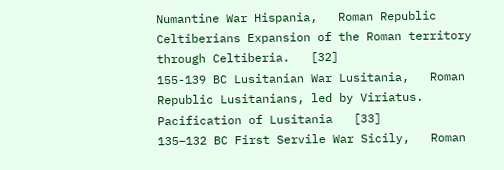Numantine War Hispania,   Roman Republic Celtiberians Expansion of the Roman territory through Celtiberia.   [32]
155-139 BC Lusitanian War Lusitania,   Roman Republic Lusitanians, led by Viriatus. Pacification of Lusitania   [33]
135–132 BC First Servile War Sicily,   Roman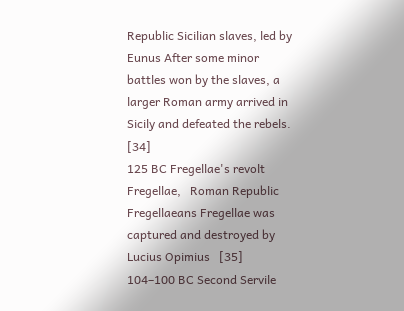Republic Sicilian slaves, led by Eunus After some minor battles won by the slaves, a larger Roman army arrived in Sicily and defeated the rebels.   [34]
125 BC Fregellae's revolt Fregellae,   Roman Republic Fregellaeans Fregellae was captured and destroyed by Lucius Opimius   [35]
104–100 BC Second Servile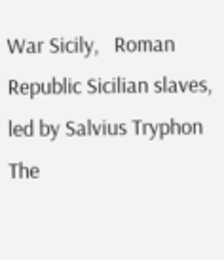War Sicily,   Roman Republic Sicilian slaves, led by Salvius Tryphon The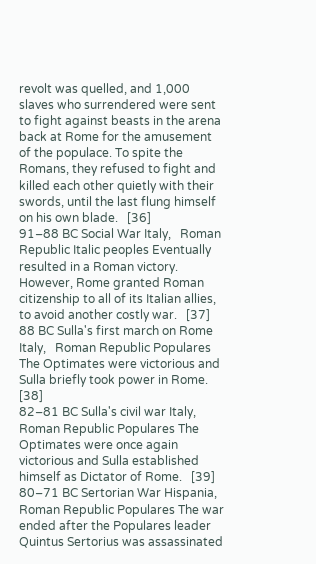revolt was quelled, and 1,000 slaves who surrendered were sent to fight against beasts in the arena back at Rome for the amusement of the populace. To spite the Romans, they refused to fight and killed each other quietly with their swords, until the last flung himself on his own blade.   [36]
91–88 BC Social War Italy,   Roman Republic Italic peoples Eventually resulted in a Roman victory. However, Rome granted Roman citizenship to all of its Italian allies, to avoid another costly war.   [37]
88 BC Sulla's first march on Rome Italy,   Roman Republic Populares The Optimates were victorious and Sulla briefly took power in Rome.   [38]
82–81 BC Sulla's civil war Italy,   Roman Republic Populares The Optimates were once again victorious and Sulla established himself as Dictator of Rome.   [39]
80–71 BC Sertorian War Hispania,   Roman Republic Populares The war ended after the Populares leader Quintus Sertorius was assassinated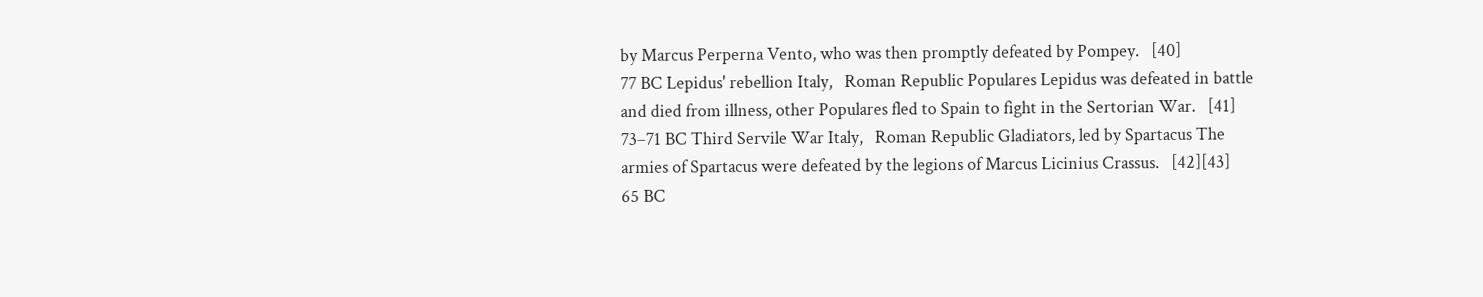by Marcus Perperna Vento, who was then promptly defeated by Pompey.   [40]
77 BC Lepidus' rebellion Italy,   Roman Republic Populares Lepidus was defeated in battle and died from illness, other Populares fled to Spain to fight in the Sertorian War.   [41]
73–71 BC Third Servile War Italy,   Roman Republic Gladiators, led by Spartacus The armies of Spartacus were defeated by the legions of Marcus Licinius Crassus.   [42][43]
65 BC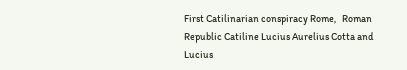First Catilinarian conspiracy Rome,   Roman Republic Catiline Lucius Aurelius Cotta and Lucius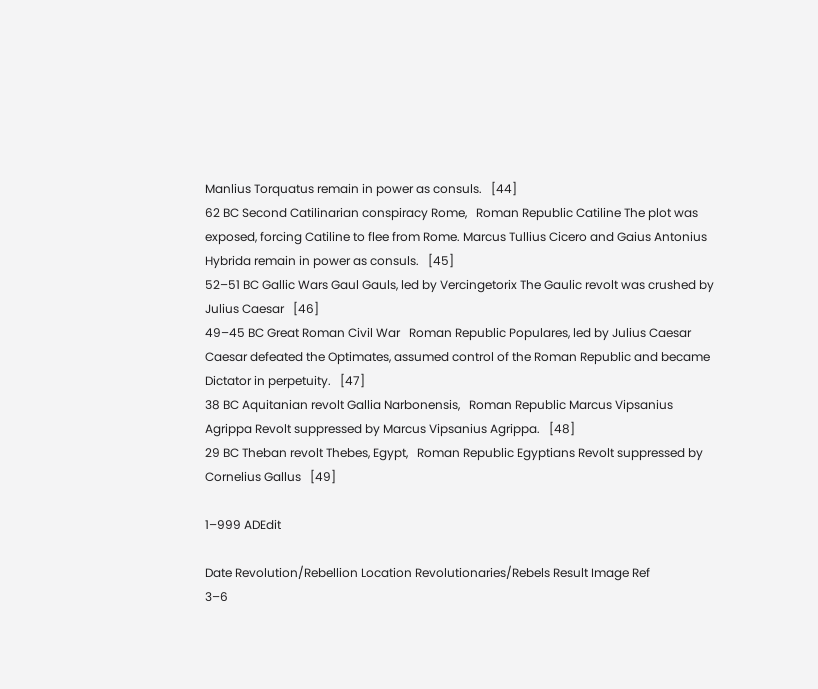Manlius Torquatus remain in power as consuls.   [44]
62 BC Second Catilinarian conspiracy Rome,   Roman Republic Catiline The plot was exposed, forcing Catiline to flee from Rome. Marcus Tullius Cicero and Gaius Antonius Hybrida remain in power as consuls.   [45]
52–51 BC Gallic Wars Gaul Gauls, led by Vercingetorix The Gaulic revolt was crushed by Julius Caesar   [46]
49–45 BC Great Roman Civil War   Roman Republic Populares, led by Julius Caesar Caesar defeated the Optimates, assumed control of the Roman Republic and became Dictator in perpetuity.   [47]
38 BC Aquitanian revolt Gallia Narbonensis,   Roman Republic Marcus Vipsanius Agrippa Revolt suppressed by Marcus Vipsanius Agrippa.   [48]
29 BC Theban revolt Thebes, Egypt,   Roman Republic Egyptians Revolt suppressed by Cornelius Gallus   [49]

1–999 ADEdit

Date Revolution/Rebellion Location Revolutionaries/Rebels Result Image Ref
3–6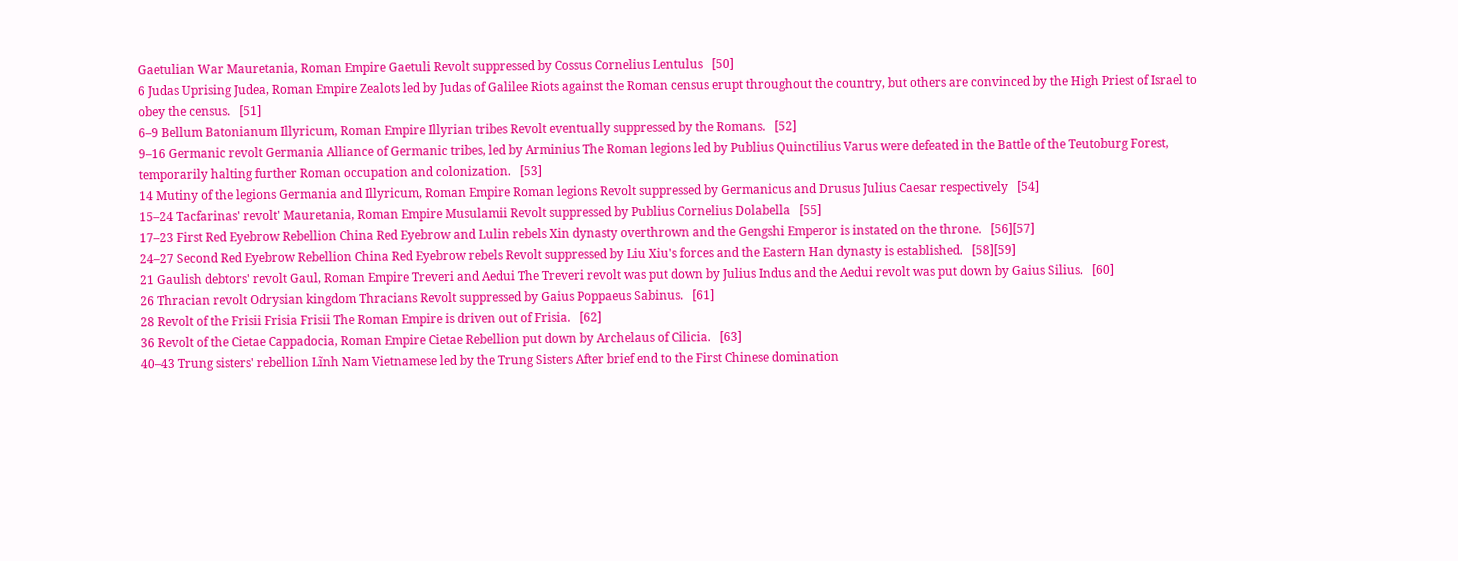Gaetulian War Mauretania, Roman Empire Gaetuli Revolt suppressed by Cossus Cornelius Lentulus   [50]
6 Judas Uprising Judea, Roman Empire Zealots led by Judas of Galilee Riots against the Roman census erupt throughout the country, but others are convinced by the High Priest of Israel to obey the census.   [51]
6–9 Bellum Batonianum Illyricum, Roman Empire Illyrian tribes Revolt eventually suppressed by the Romans.   [52]
9–16 Germanic revolt Germania Alliance of Germanic tribes, led by Arminius The Roman legions led by Publius Quinctilius Varus were defeated in the Battle of the Teutoburg Forest, temporarily halting further Roman occupation and colonization.   [53]
14 Mutiny of the legions Germania and Illyricum, Roman Empire Roman legions Revolt suppressed by Germanicus and Drusus Julius Caesar respectively   [54]
15–24 Tacfarinas' revolt' Mauretania, Roman Empire Musulamii Revolt suppressed by Publius Cornelius Dolabella   [55]
17–23 First Red Eyebrow Rebellion China Red Eyebrow and Lulin rebels Xin dynasty overthrown and the Gengshi Emperor is instated on the throne.   [56][57]
24–27 Second Red Eyebrow Rebellion China Red Eyebrow rebels Revolt suppressed by Liu Xiu's forces and the Eastern Han dynasty is established.   [58][59]
21 Gaulish debtors' revolt Gaul, Roman Empire Treveri and Aedui The Treveri revolt was put down by Julius Indus and the Aedui revolt was put down by Gaius Silius.   [60]
26 Thracian revolt Odrysian kingdom Thracians Revolt suppressed by Gaius Poppaeus Sabinus.   [61]
28 Revolt of the Frisii Frisia Frisii The Roman Empire is driven out of Frisia.   [62]
36 Revolt of the Cietae Cappadocia, Roman Empire Cietae Rebellion put down by Archelaus of Cilicia.   [63]
40–43 Trung sisters' rebellion Lĩnh Nam Vietnamese led by the Trung Sisters After brief end to the First Chinese domination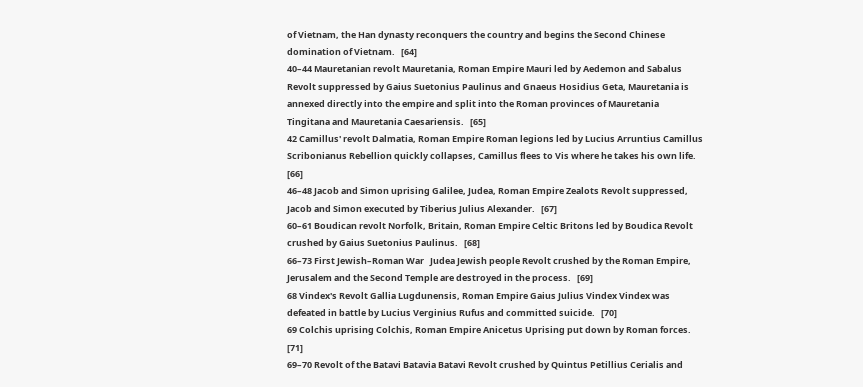of Vietnam, the Han dynasty reconquers the country and begins the Second Chinese domination of Vietnam.   [64]
40–44 Mauretanian revolt Mauretania, Roman Empire Mauri led by Aedemon and Sabalus Revolt suppressed by Gaius Suetonius Paulinus and Gnaeus Hosidius Geta, Mauretania is annexed directly into the empire and split into the Roman provinces of Mauretania Tingitana and Mauretania Caesariensis.   [65]
42 Camillus' revolt Dalmatia, Roman Empire Roman legions led by Lucius Arruntius Camillus Scribonianus Rebellion quickly collapses, Camillus flees to Vis where he takes his own life.   [66]
46–48 Jacob and Simon uprising Galilee, Judea, Roman Empire Zealots Revolt suppressed, Jacob and Simon executed by Tiberius Julius Alexander.   [67]
60–61 Boudican revolt Norfolk, Britain, Roman Empire Celtic Britons led by Boudica Revolt crushed by Gaius Suetonius Paulinus.   [68]
66–73 First Jewish–Roman War   Judea Jewish people Revolt crushed by the Roman Empire, Jerusalem and the Second Temple are destroyed in the process.   [69]
68 Vindex's Revolt Gallia Lugdunensis, Roman Empire Gaius Julius Vindex Vindex was defeated in battle by Lucius Verginius Rufus and committed suicide.   [70]
69 Colchis uprising Colchis, Roman Empire Anicetus Uprising put down by Roman forces.   [71]
69–70 Revolt of the Batavi Batavia Batavi Revolt crushed by Quintus Petillius Cerialis and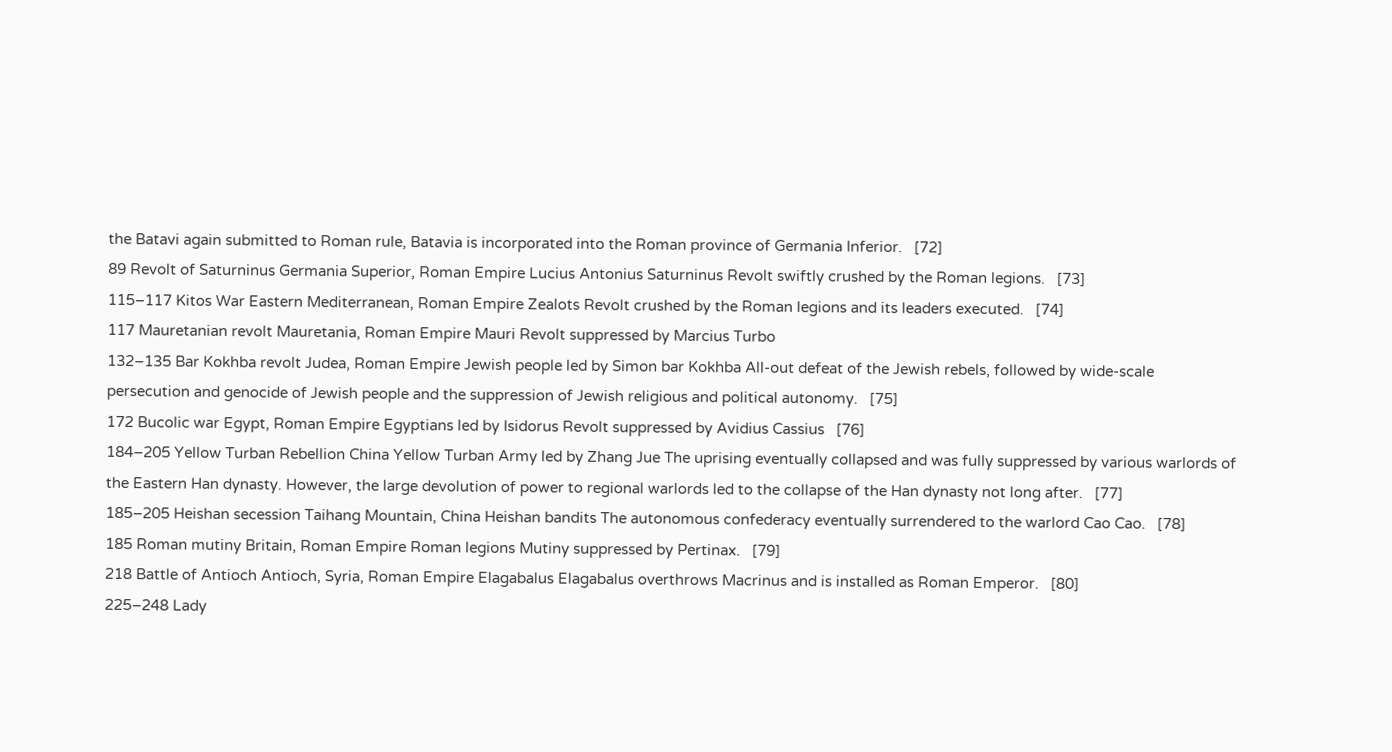the Batavi again submitted to Roman rule, Batavia is incorporated into the Roman province of Germania Inferior.   [72]
89 Revolt of Saturninus Germania Superior, Roman Empire Lucius Antonius Saturninus Revolt swiftly crushed by the Roman legions.   [73]
115–117 Kitos War Eastern Mediterranean, Roman Empire Zealots Revolt crushed by the Roman legions and its leaders executed.   [74]
117 Mauretanian revolt Mauretania, Roman Empire Mauri Revolt suppressed by Marcius Turbo
132–135 Bar Kokhba revolt Judea, Roman Empire Jewish people led by Simon bar Kokhba All-out defeat of the Jewish rebels, followed by wide-scale persecution and genocide of Jewish people and the suppression of Jewish religious and political autonomy.   [75]
172 Bucolic war Egypt, Roman Empire Egyptians led by Isidorus Revolt suppressed by Avidius Cassius   [76]
184–205 Yellow Turban Rebellion China Yellow Turban Army led by Zhang Jue The uprising eventually collapsed and was fully suppressed by various warlords of the Eastern Han dynasty. However, the large devolution of power to regional warlords led to the collapse of the Han dynasty not long after.   [77]
185–205 Heishan secession Taihang Mountain, China Heishan bandits The autonomous confederacy eventually surrendered to the warlord Cao Cao.   [78]
185 Roman mutiny Britain, Roman Empire Roman legions Mutiny suppressed by Pertinax.   [79]
218 Battle of Antioch Antioch, Syria, Roman Empire Elagabalus Elagabalus overthrows Macrinus and is installed as Roman Emperor.   [80]
225–248 Lady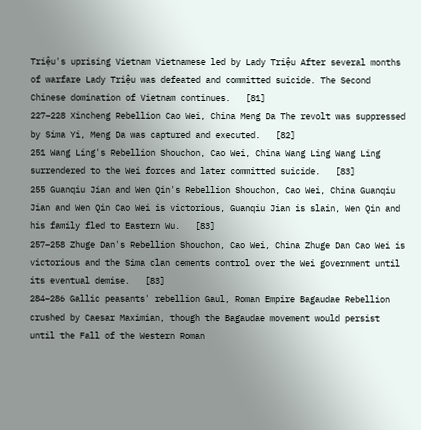Triệu's uprising Vietnam Vietnamese led by Lady Triệu After several months of warfare Lady Triệu was defeated and committed suicide. The Second Chinese domination of Vietnam continues.   [81]
227–228 Xincheng Rebellion Cao Wei, China Meng Da The revolt was suppressed by Sima Yi, Meng Da was captured and executed.   [82]
251 Wang Ling's Rebellion Shouchon, Cao Wei, China Wang Ling Wang Ling surrendered to the Wei forces and later committed suicide.   [83]
255 Guanqiu Jian and Wen Qin's Rebellion Shouchon, Cao Wei, China Guanqiu Jian and Wen Qin Cao Wei is victorious, Guanqiu Jian is slain, Wen Qin and his family fled to Eastern Wu.   [83]
257–258 Zhuge Dan's Rebellion Shouchon, Cao Wei, China Zhuge Dan Cao Wei is victorious and the Sima clan cements control over the Wei government until its eventual demise.   [83]
284–286 Gallic peasants' rebellion Gaul, Roman Empire Bagaudae Rebellion crushed by Caesar Maximian, though the Bagaudae movement would persist until the Fall of the Western Roman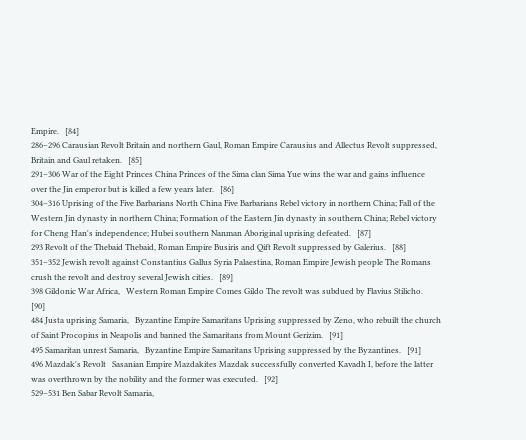Empire.   [84]
286–296 Carausian Revolt Britain and northern Gaul, Roman Empire Carausius and Allectus Revolt suppressed, Britain and Gaul retaken.   [85]
291–306 War of the Eight Princes China Princes of the Sima clan Sima Yue wins the war and gains influence over the Jin emperor but is killed a few years later.   [86]
304–316 Uprising of the Five Barbarians North China Five Barbarians Rebel victory in northern China; Fall of the Western Jin dynasty in northern China; Formation of the Eastern Jin dynasty in southern China; Rebel victory for Cheng Han's independence; Hubei southern Nanman Aboriginal uprising defeated.   [87]
293 Revolt of the Thebaid Thebaid, Roman Empire Busiris and Qift Revolt suppressed by Galerius.   [88]
351–352 Jewish revolt against Constantius Gallus Syria Palaestina, Roman Empire Jewish people The Romans crush the revolt and destroy several Jewish cities.   [89]
398 Gildonic War Africa,   Western Roman Empire Comes Gildo The revolt was subdued by Flavius Stilicho.   [90]
484 Justa uprising Samaria,   Byzantine Empire Samaritans Uprising suppressed by Zeno, who rebuilt the church of Saint Procopius in Neapolis and banned the Samaritans from Mount Gerizim.   [91]
495 Samaritan unrest Samaria,   Byzantine Empire Samaritans Uprising suppressed by the Byzantines.   [91]
496 Mazdak's Revolt   Sasanian Empire Mazdakites Mazdak successfully converted Kavadh I, before the latter was overthrown by the nobility and the former was executed.   [92]
529–531 Ben Sabar Revolt Samaria,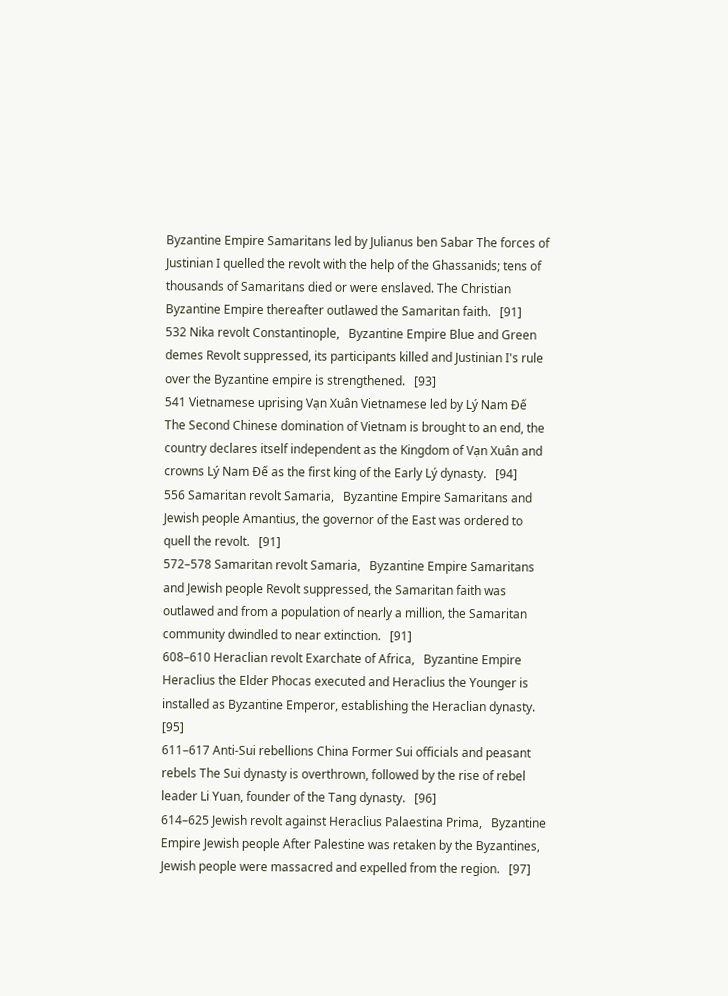Byzantine Empire Samaritans led by Julianus ben Sabar The forces of Justinian I quelled the revolt with the help of the Ghassanids; tens of thousands of Samaritans died or were enslaved. The Christian Byzantine Empire thereafter outlawed the Samaritan faith.   [91]
532 Nika revolt Constantinople,   Byzantine Empire Blue and Green demes Revolt suppressed, its participants killed and Justinian I's rule over the Byzantine empire is strengthened.   [93]
541 Vietnamese uprising Vạn Xuân Vietnamese led by Lý Nam Đế The Second Chinese domination of Vietnam is brought to an end, the country declares itself independent as the Kingdom of Vạn Xuân and crowns Lý Nam Đế as the first king of the Early Lý dynasty.   [94]
556 Samaritan revolt Samaria,   Byzantine Empire Samaritans and Jewish people Amantius, the governor of the East was ordered to quell the revolt.   [91]
572–578 Samaritan revolt Samaria,   Byzantine Empire Samaritans and Jewish people Revolt suppressed, the Samaritan faith was outlawed and from a population of nearly a million, the Samaritan community dwindled to near extinction.   [91]
608–610 Heraclian revolt Exarchate of Africa,   Byzantine Empire Heraclius the Elder Phocas executed and Heraclius the Younger is installed as Byzantine Emperor, establishing the Heraclian dynasty.   [95]
611–617 Anti-Sui rebellions China Former Sui officials and peasant rebels The Sui dynasty is overthrown, followed by the rise of rebel leader Li Yuan, founder of the Tang dynasty.   [96]
614–625 Jewish revolt against Heraclius Palaestina Prima,   Byzantine Empire Jewish people After Palestine was retaken by the Byzantines, Jewish people were massacred and expelled from the region.   [97]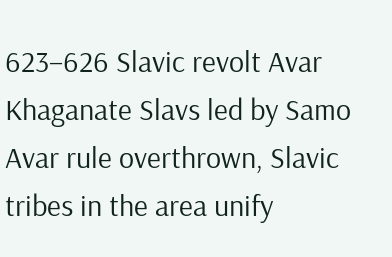623–626 Slavic revolt Avar Khaganate Slavs led by Samo Avar rule overthrown, Slavic tribes in the area unify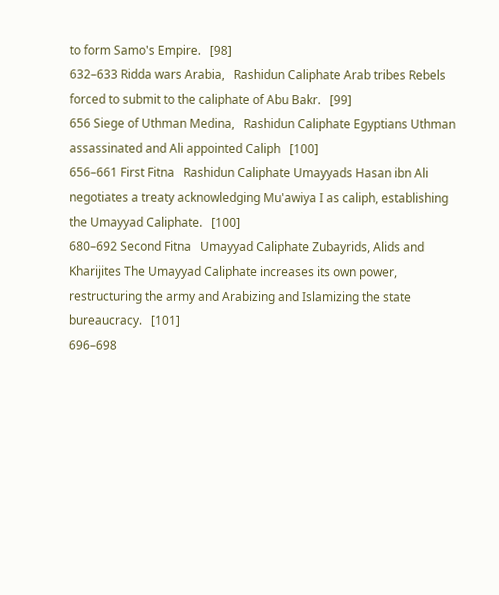to form Samo's Empire.   [98]
632–633 Ridda wars Arabia,   Rashidun Caliphate Arab tribes Rebels forced to submit to the caliphate of Abu Bakr.   [99]
656 Siege of Uthman Medina,   Rashidun Caliphate Egyptians Uthman assassinated and Ali appointed Caliph   [100]
656–661 First Fitna   Rashidun Caliphate Umayyads Hasan ibn Ali negotiates a treaty acknowledging Mu'awiya I as caliph, establishing the Umayyad Caliphate.   [100]
680–692 Second Fitna   Umayyad Caliphate Zubayrids, Alids and Kharijites The Umayyad Caliphate increases its own power, restructuring the army and Arabizing and Islamizing the state bureaucracy.   [101]
696–698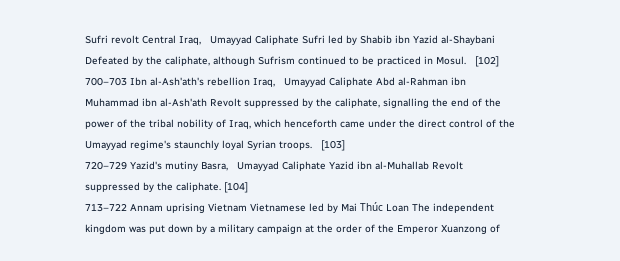Sufri revolt Central Iraq,   Umayyad Caliphate Sufri led by Shabib ibn Yazid al-Shaybani Defeated by the caliphate, although Sufrism continued to be practiced in Mosul.   [102]
700–703 Ibn al-Ash'ath's rebellion Iraq,   Umayyad Caliphate Abd al-Rahman ibn Muhammad ibn al-Ash'ath Revolt suppressed by the caliphate, signalling the end of the power of the tribal nobility of Iraq, which henceforth came under the direct control of the Umayyad regime's staunchly loyal Syrian troops.   [103]
720–729 Yazid's mutiny Basra,   Umayyad Caliphate Yazid ibn al-Muhallab Revolt suppressed by the caliphate. [104]
713–722 Annam uprising Vietnam Vietnamese led by Mai Thúc Loan The independent kingdom was put down by a military campaign at the order of the Emperor Xuanzong of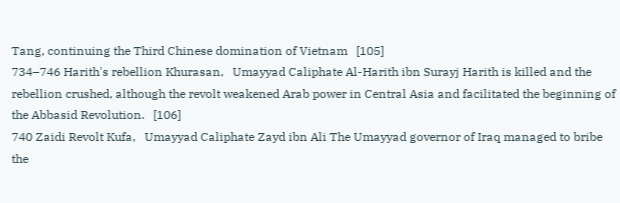Tang, continuing the Third Chinese domination of Vietnam   [105]
734–746 Harith's rebellion Khurasan,   Umayyad Caliphate Al-Harith ibn Surayj Harith is killed and the rebellion crushed, although the revolt weakened Arab power in Central Asia and facilitated the beginning of the Abbasid Revolution.   [106]
740 Zaidi Revolt Kufa,   Umayyad Caliphate Zayd ibn Ali The Umayyad governor of Iraq managed to bribe the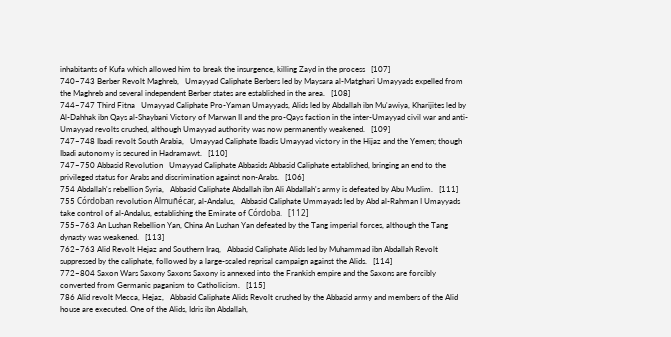inhabitants of Kufa which allowed him to break the insurgence, killing Zayd in the process   [107]
740–743 Berber Revolt Maghreb,   Umayyad Caliphate Berbers led by Maysara al-Matghari Umayyads expelled from the Maghreb and several independent Berber states are established in the area.   [108]
744–747 Third Fitna   Umayyad Caliphate Pro-Yaman Umayyads, Alids led by Abdallah ibn Mu'awiya, Kharijites led by Al-Dahhak ibn Qays al-Shaybani Victory of Marwan II and the pro-Qays faction in the inter-Umayyad civil war and anti-Umayyad revolts crushed, although Umayyad authority was now permanently weakened.   [109]
747–748 Ibadi revolt South Arabia,   Umayyad Caliphate Ibadis Umayyad victory in the Hijaz and the Yemen; though Ibadi autonomy is secured in Hadramawt.   [110]
747–750 Abbasid Revolution   Umayyad Caliphate Abbasids Abbasid Caliphate established, bringing an end to the privileged status for Arabs and discrimination against non-Arabs.   [106]
754 Abdallah's rebellion Syria,   Abbasid Caliphate Abdallah ibn Ali Abdallah's army is defeated by Abu Muslim.   [111]
755 Córdoban revolution Almuñécar, al-Andalus,   Abbasid Caliphate Ummayads led by Abd al-Rahman I Umayyads take control of al-Andalus, establishing the Emirate of Córdoba.   [112]
755–763 An Lushan Rebellion Yan, China An Lushan Yan defeated by the Tang imperial forces, although the Tang dynasty was weakened.   [113]
762–763 Alid Revolt Hejaz and Southern Iraq,   Abbasid Caliphate Alids led by Muhammad ibn Abdallah Revolt suppressed by the caliphate, followed by a large-scaled reprisal campaign against the Alids.   [114]
772–804 Saxon Wars Saxony Saxons Saxony is annexed into the Frankish empire and the Saxons are forcibly converted from Germanic paganism to Catholicism.   [115]
786 Alid revolt Mecca, Hejaz,   Abbasid Caliphate Alids Revolt crushed by the Abbasid army and members of the Alid house are executed. One of the Alids, Idris ibn Abdallah,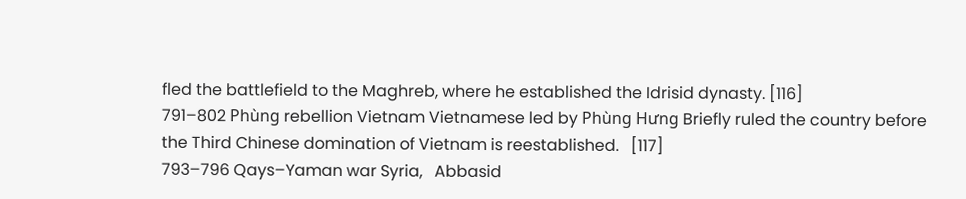fled the battlefield to the Maghreb, where he established the Idrisid dynasty. [116]
791–802 Phùng rebellion Vietnam Vietnamese led by Phùng Hưng Briefly ruled the country before the Third Chinese domination of Vietnam is reestablished.   [117]
793–796 Qays–Yaman war Syria,   Abbasid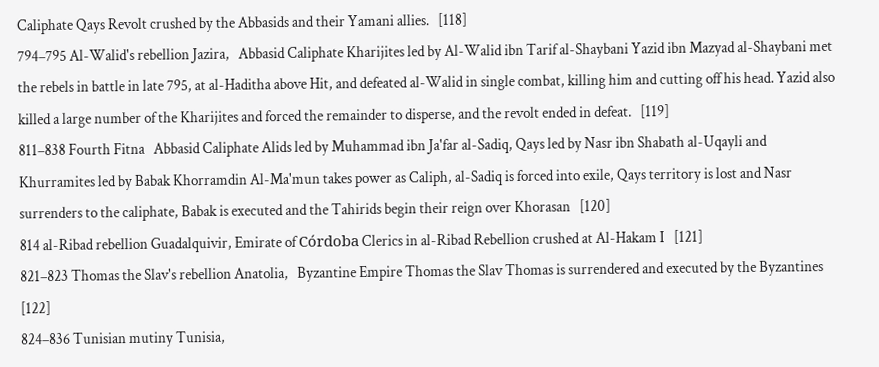Caliphate Qays Revolt crushed by the Abbasids and their Yamani allies.   [118]
794–795 Al-Walid's rebellion Jazira,   Abbasid Caliphate Kharijites led by Al-Walid ibn Tarif al-Shaybani Yazid ibn Mazyad al-Shaybani met the rebels in battle in late 795, at al-Haditha above Hit, and defeated al-Walid in single combat, killing him and cutting off his head. Yazid also killed a large number of the Kharijites and forced the remainder to disperse, and the revolt ended in defeat.   [119]
811–838 Fourth Fitna   Abbasid Caliphate Alids led by Muhammad ibn Ja'far al-Sadiq, Qays led by Nasr ibn Shabath al-Uqayli and Khurramites led by Babak Khorramdin Al-Ma'mun takes power as Caliph, al-Sadiq is forced into exile, Qays territory is lost and Nasr surrenders to the caliphate, Babak is executed and the Tahirids begin their reign over Khorasan   [120]
814 al-Ribad rebellion Guadalquivir, Emirate of Córdoba Clerics in al-Ribad Rebellion crushed at Al-Hakam I   [121]
821–823 Thomas the Slav's rebellion Anatolia,   Byzantine Empire Thomas the Slav Thomas is surrendered and executed by the Byzantines   [122]
824–836 Tunisian mutiny Tunisia,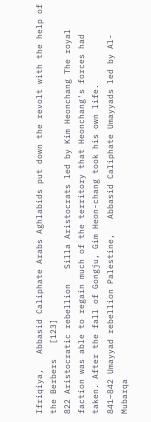Ifriqiya,   Abbasid Caliphate Arabs Aghlabids put down the revolt with the help of the Berbers   [123]
822 Aristocratic rebellion   Silla Aristocrats led by Kim Heonchang The royal faction was able to regain much of the territory that Heonchang's forces had taken. After the fall of Gongju, Gim Heon-chang took his own life.
841–842 Umayyad rebellion Palestine,   Abbasid Caliphate Umayyads led by Al-Mubarqa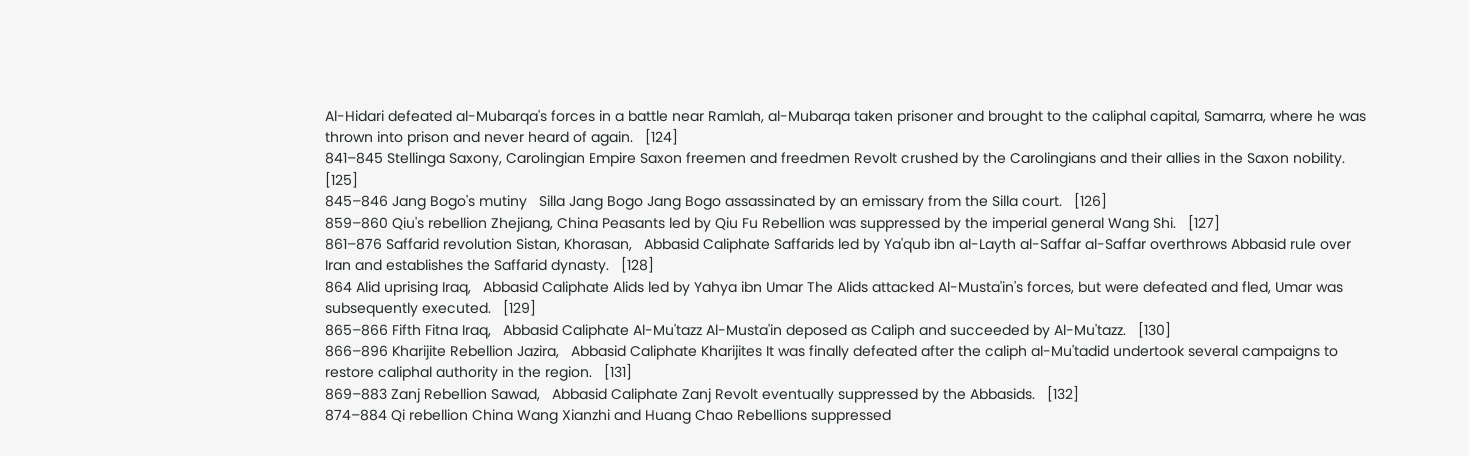Al-Hidari defeated al-Mubarqa's forces in a battle near Ramlah, al-Mubarqa taken prisoner and brought to the caliphal capital, Samarra, where he was thrown into prison and never heard of again.   [124]
841–845 Stellinga Saxony, Carolingian Empire Saxon freemen and freedmen Revolt crushed by the Carolingians and their allies in the Saxon nobility.   [125]
845–846 Jang Bogo's mutiny   Silla Jang Bogo Jang Bogo assassinated by an emissary from the Silla court.   [126]
859–860 Qiu's rebellion Zhejiang, China Peasants led by Qiu Fu Rebellion was suppressed by the imperial general Wang Shi.   [127]
861–876 Saffarid revolution Sistan, Khorasan,   Abbasid Caliphate Saffarids led by Ya'qub ibn al-Layth al-Saffar al-Saffar overthrows Abbasid rule over Iran and establishes the Saffarid dynasty.   [128]
864 Alid uprising Iraq,   Abbasid Caliphate Alids led by Yahya ibn Umar The Alids attacked Al-Musta'in's forces, but were defeated and fled, Umar was subsequently executed.   [129]
865–866 Fifth Fitna Iraq,   Abbasid Caliphate Al-Mu'tazz Al-Musta'in deposed as Caliph and succeeded by Al-Mu'tazz.   [130]
866–896 Kharijite Rebellion Jazira,   Abbasid Caliphate Kharijites It was finally defeated after the caliph al-Mu'tadid undertook several campaigns to restore caliphal authority in the region.   [131]
869–883 Zanj Rebellion Sawad,   Abbasid Caliphate Zanj Revolt eventually suppressed by the Abbasids.   [132]
874–884 Qi rebellion China Wang Xianzhi and Huang Chao Rebellions suppressed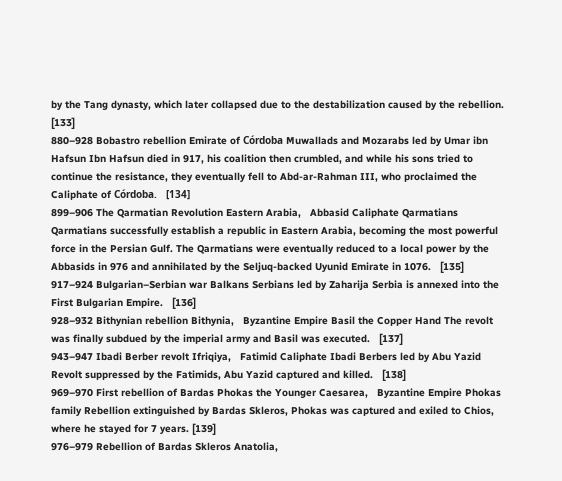by the Tang dynasty, which later collapsed due to the destabilization caused by the rebellion.   [133]
880–928 Bobastro rebellion Emirate of Córdoba Muwallads and Mozarabs led by Umar ibn Hafsun Ibn Hafsun died in 917, his coalition then crumbled, and while his sons tried to continue the resistance, they eventually fell to Abd-ar-Rahman III, who proclaimed the Caliphate of Córdoba.   [134]
899–906 The Qarmatian Revolution Eastern Arabia,   Abbasid Caliphate Qarmatians Qarmatians successfully establish a republic in Eastern Arabia, becoming the most powerful force in the Persian Gulf. The Qarmatians were eventually reduced to a local power by the Abbasids in 976 and annihilated by the Seljuq-backed Uyunid Emirate in 1076.   [135]
917–924 Bulgarian–Serbian war Balkans Serbians led by Zaharija Serbia is annexed into the First Bulgarian Empire.   [136]
928–932 Bithynian rebellion Bithynia,   Byzantine Empire Basil the Copper Hand The revolt was finally subdued by the imperial army and Basil was executed.   [137]
943–947 Ibadi Berber revolt Ifriqiya,   Fatimid Caliphate Ibadi Berbers led by Abu Yazid Revolt suppressed by the Fatimids, Abu Yazid captured and killed.   [138]
969–970 First rebellion of Bardas Phokas the Younger Caesarea,   Byzantine Empire Phokas family Rebellion extinguished by Bardas Skleros, Phokas was captured and exiled to Chios, where he stayed for 7 years. [139]
976–979 Rebellion of Bardas Skleros Anatolia,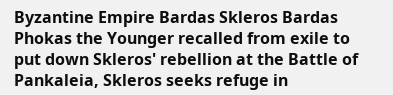Byzantine Empire Bardas Skleros Bardas Phokas the Younger recalled from exile to put down Skleros' rebellion at the Battle of Pankaleia, Skleros seeks refuge in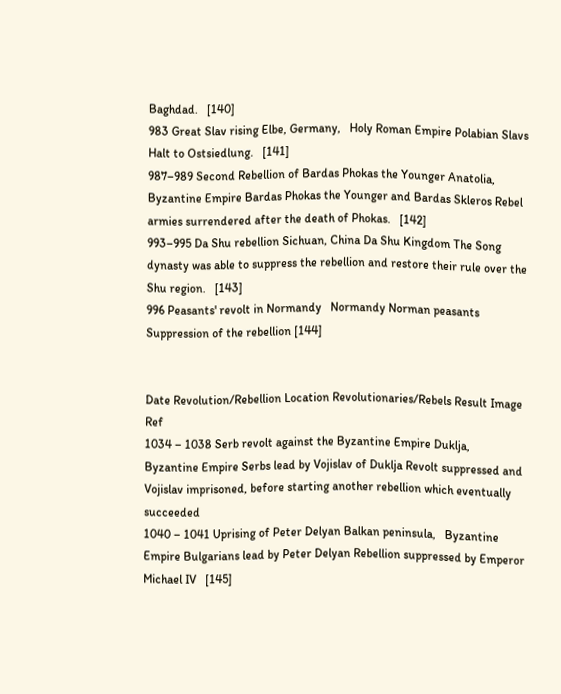Baghdad.   [140]
983 Great Slav rising Elbe, Germany,   Holy Roman Empire Polabian Slavs Halt to Ostsiedlung.   [141]
987–989 Second Rebellion of Bardas Phokas the Younger Anatolia,   Byzantine Empire Bardas Phokas the Younger and Bardas Skleros Rebel armies surrendered after the death of Phokas.   [142]
993–995 Da Shu rebellion Sichuan, China Da Shu Kingdom The Song dynasty was able to suppress the rebellion and restore their rule over the Shu region.   [143]
996 Peasants' revolt in Normandy   Normandy Norman peasants Suppression of the rebellion [144]


Date Revolution/Rebellion Location Revolutionaries/Rebels Result Image Ref
1034 – 1038 Serb revolt against the Byzantine Empire Duklja,   Byzantine Empire Serbs lead by Vojislav of Duklja Revolt suppressed and Vojislav imprisoned, before starting another rebellion which eventually succeeded
1040 – 1041 Uprising of Peter Delyan Balkan peninsula,   Byzantine Empire Bulgarians lead by Peter Delyan Rebellion suppressed by Emperor Michael IV   [145]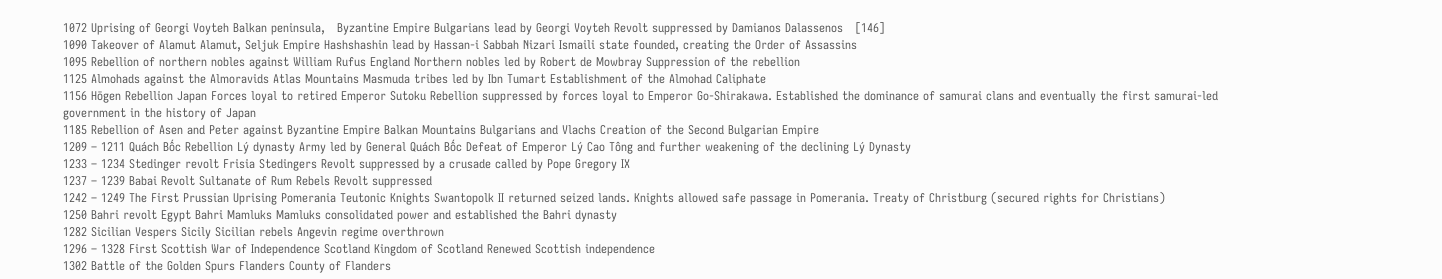1072 Uprising of Georgi Voyteh Balkan peninsula,   Byzantine Empire Bulgarians lead by Georgi Voyteh Revolt suppressed by Damianos Dalassenos   [146]
1090 Takeover of Alamut Alamut, Seljuk Empire Hashshashin lead by Hassan-i Sabbah Nizari Ismaili state founded, creating the Order of Assassins
1095 Rebellion of northern nobles against William Rufus England Northern nobles led by Robert de Mowbray Suppression of the rebellion
1125 Almohads against the Almoravids Atlas Mountains Masmuda tribes led by Ibn Tumart Establishment of the Almohad Caliphate
1156 Hōgen Rebellion Japan Forces loyal to retired Emperor Sutoku Rebellion suppressed by forces loyal to Emperor Go-Shirakawa. Established the dominance of samurai clans and eventually the first samurai-led government in the history of Japan
1185 Rebellion of Asen and Peter against Byzantine Empire Balkan Mountains Bulgarians and Vlachs Creation of the Second Bulgarian Empire
1209 – 1211 Quách Bốc Rebellion Lý dynasty Army led by General Quách Bốc Defeat of Emperor Lý Cao Tông and further weakening of the declining Lý Dynasty
1233 – 1234 Stedinger revolt Frisia Stedingers Revolt suppressed by a crusade called by Pope Gregory IX
1237 – 1239 Babai Revolt Sultanate of Rum Rebels Revolt suppressed
1242 – 1249 The First Prussian Uprising Pomerania Teutonic Knights Swantopolk II returned seized lands. Knights allowed safe passage in Pomerania. Treaty of Christburg (secured rights for Christians)
1250 Bahri revolt Egypt Bahri Mamluks Mamluks consolidated power and established the Bahri dynasty
1282 Sicilian Vespers Sicily Sicilian rebels Angevin regime overthrown
1296 – 1328 First Scottish War of Independence Scotland Kingdom of Scotland Renewed Scottish independence
1302 Battle of the Golden Spurs Flanders County of Flanders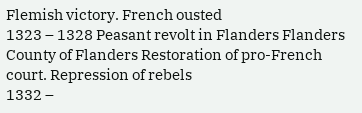Flemish victory. French ousted
1323 – 1328 Peasant revolt in Flanders Flanders County of Flanders Restoration of pro-French court. Repression of rebels
1332 –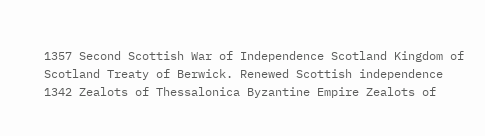1357 Second Scottish War of Independence Scotland Kingdom of Scotland Treaty of Berwick. Renewed Scottish independence
1342 Zealots of Thessalonica Byzantine Empire Zealots of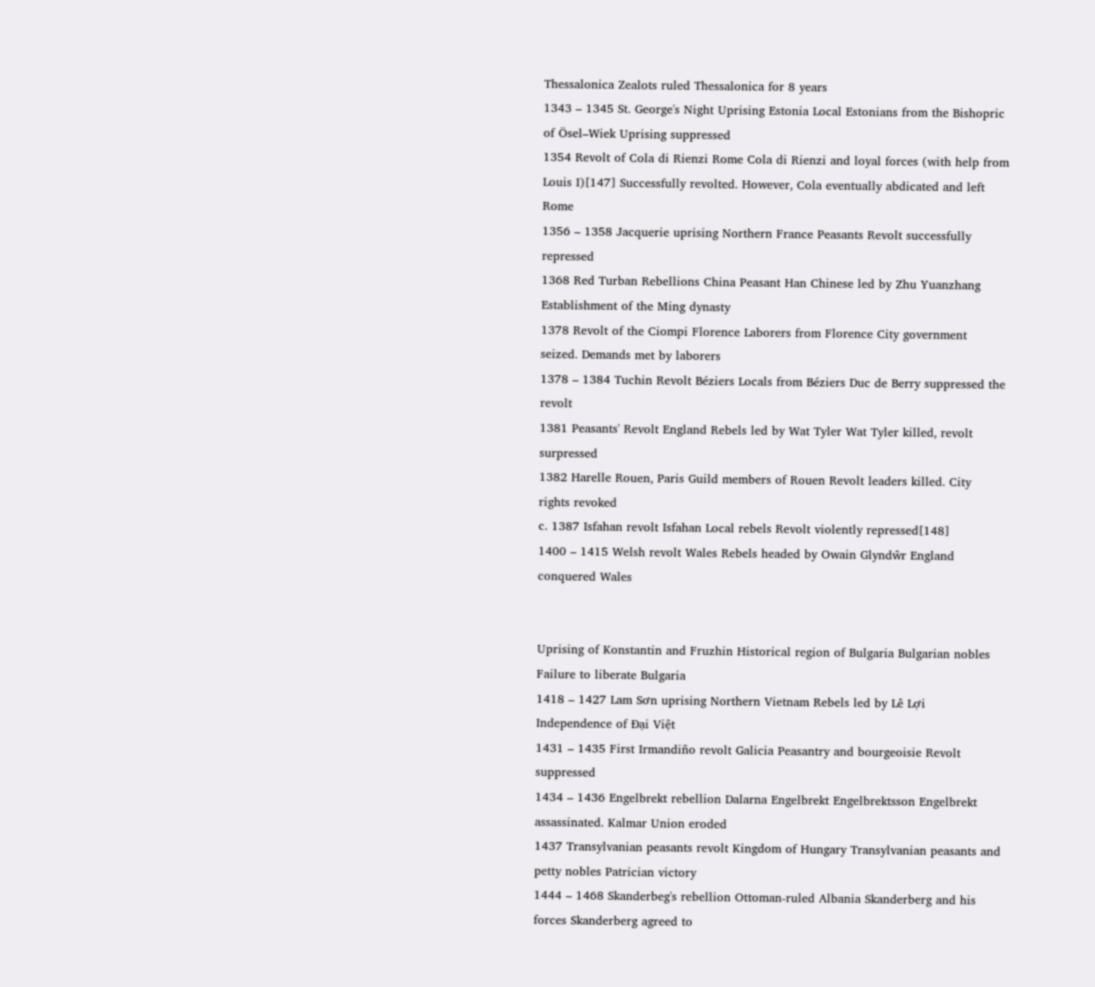Thessalonica Zealots ruled Thessalonica for 8 years
1343 – 1345 St. George's Night Uprising Estonia Local Estonians from the Bishopric of Ösel–Wiek Uprising suppressed
1354 Revolt of Cola di Rienzi Rome Cola di Rienzi and loyal forces (with help from Louis I)[147] Successfully revolted. However, Cola eventually abdicated and left Rome
1356 – 1358 Jacquerie uprising Northern France Peasants Revolt successfully repressed
1368 Red Turban Rebellions China Peasant Han Chinese led by Zhu Yuanzhang Establishment of the Ming dynasty
1378 Revolt of the Ciompi Florence Laborers from Florence City government seized. Demands met by laborers
1378 – 1384 Tuchin Revolt Béziers Locals from Béziers Duc de Berry suppressed the revolt
1381 Peasants' Revolt England Rebels led by Wat Tyler Wat Tyler killed, revolt surpressed
1382 Harelle Rouen, Paris Guild members of Rouen Revolt leaders killed. City rights revoked
c. 1387 Isfahan revolt Isfahan Local rebels Revolt violently repressed[148]
1400 – 1415 Welsh revolt Wales Rebels headed by Owain Glyndŵr England conquered Wales


Uprising of Konstantin and Fruzhin Historical region of Bulgaria Bulgarian nobles Failure to liberate Bulgaria
1418 – 1427 Lam Sơn uprising Northern Vietnam Rebels led by Lê Lợi Independence of Đại Việt
1431 – 1435 First Irmandiño revolt Galicia Peasantry and bourgeoisie Revolt suppressed
1434 – 1436 Engelbrekt rebellion Dalarna Engelbrekt Engelbrektsson Engelbrekt assassinated. Kalmar Union eroded
1437 Transylvanian peasants revolt Kingdom of Hungary Transylvanian peasants and petty nobles Patrician victory
1444 – 1468 Skanderbeg's rebellion Ottoman-ruled Albania Skanderberg and his forces Skanderberg agreed to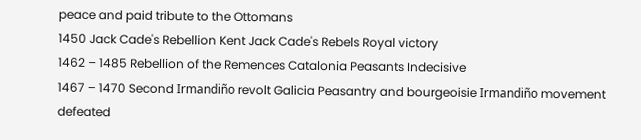peace and paid tribute to the Ottomans
1450 Jack Cade's Rebellion Kent Jack Cade's Rebels Royal victory
1462 – 1485 Rebellion of the Remences Catalonia Peasants Indecisive
1467 – 1470 Second Irmandiño revolt Galicia Peasantry and bourgeoisie Irmandiño movement defeated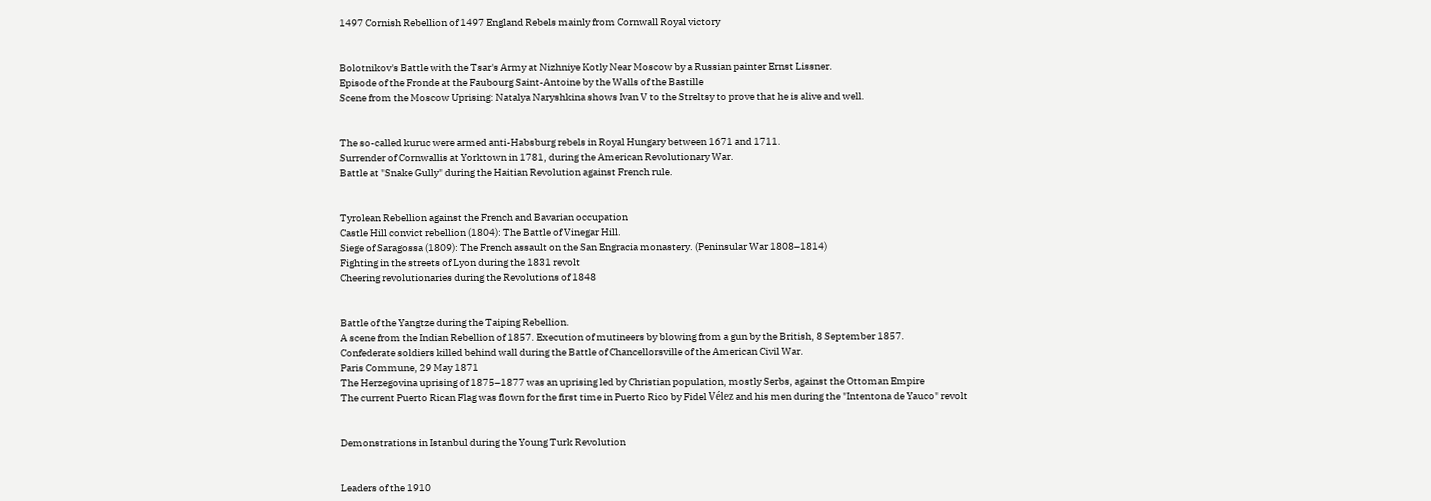1497 Cornish Rebellion of 1497 England Rebels mainly from Cornwall Royal victory


Bolotnikov's Battle with the Tsar's Army at Nizhniye Kotly Near Moscow by a Russian painter Ernst Lissner.
Episode of the Fronde at the Faubourg Saint-Antoine by the Walls of the Bastille
Scene from the Moscow Uprising: Natalya Naryshkina shows Ivan V to the Streltsy to prove that he is alive and well.


The so-called kuruc were armed anti-Habsburg rebels in Royal Hungary between 1671 and 1711.
Surrender of Cornwallis at Yorktown in 1781, during the American Revolutionary War.
Battle at "Snake Gully" during the Haitian Revolution against French rule.


Tyrolean Rebellion against the French and Bavarian occupation
Castle Hill convict rebellion (1804): The Battle of Vinegar Hill.
Siege of Saragossa (1809): The French assault on the San Engracia monastery. (Peninsular War 1808–1814)
Fighting in the streets of Lyon during the 1831 revolt
Cheering revolutionaries during the Revolutions of 1848


Battle of the Yangtze during the Taiping Rebellion.
A scene from the Indian Rebellion of 1857. Execution of mutineers by blowing from a gun by the British, 8 September 1857.
Confederate soldiers killed behind wall during the Battle of Chancellorsville of the American Civil War.
Paris Commune, 29 May 1871
The Herzegovina uprising of 1875–1877 was an uprising led by Christian population, mostly Serbs, against the Ottoman Empire
The current Puerto Rican Flag was flown for the first time in Puerto Rico by Fidel Vélez and his men during the "Intentona de Yauco" revolt


Demonstrations in Istanbul during the Young Turk Revolution


Leaders of the 1910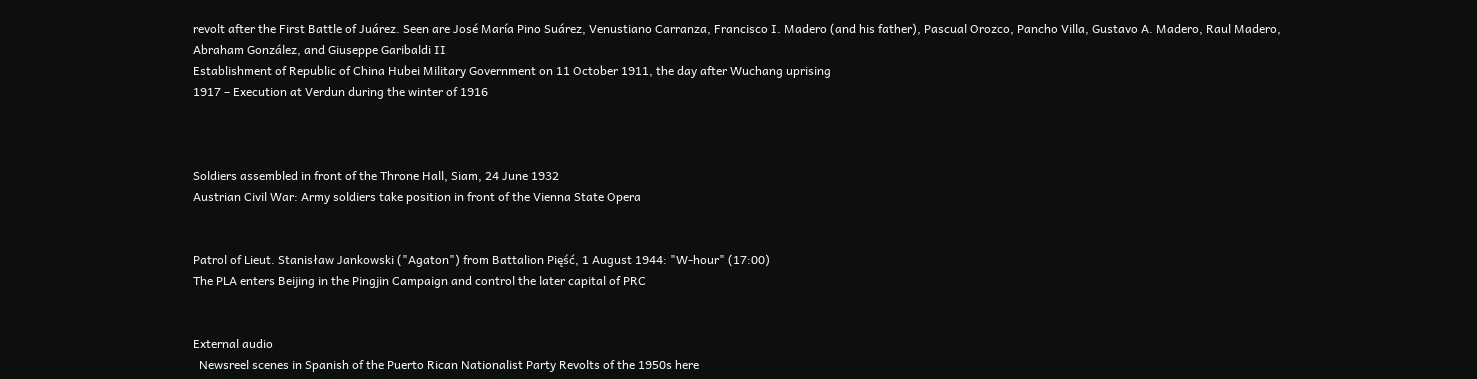revolt after the First Battle of Juárez. Seen are José María Pino Suárez, Venustiano Carranza, Francisco I. Madero (and his father), Pascual Orozco, Pancho Villa, Gustavo A. Madero, Raul Madero, Abraham González, and Giuseppe Garibaldi II
Establishment of Republic of China Hubei Military Government on 11 October 1911, the day after Wuchang uprising
1917 – Execution at Verdun during the winter of 1916



Soldiers assembled in front of the Throne Hall, Siam, 24 June 1932
Austrian Civil War: Army soldiers take position in front of the Vienna State Opera


Patrol of Lieut. Stanisław Jankowski ("Agaton") from Battalion Pięść, 1 August 1944: "W-hour" (17:00)
The PLA enters Beijing in the Pingjin Campaign and control the later capital of PRC


External audio
  Newsreel scenes in Spanish of the Puerto Rican Nationalist Party Revolts of the 1950s here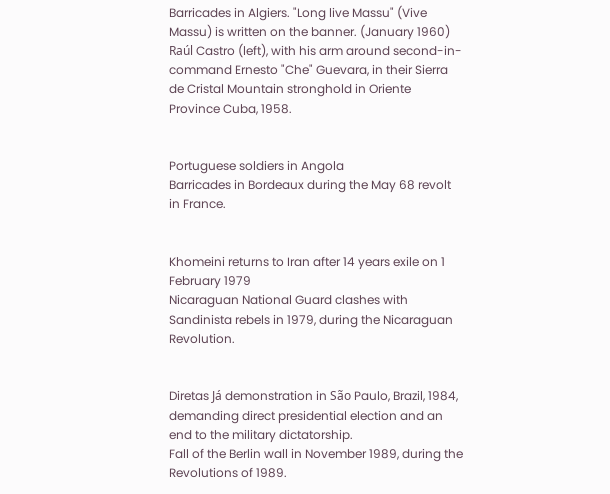Barricades in Algiers. "Long live Massu" (Vive Massu) is written on the banner. (January 1960)
Raúl Castro (left), with his arm around second-in-command Ernesto "Che" Guevara, in their Sierra de Cristal Mountain stronghold in Oriente Province Cuba, 1958.


Portuguese soldiers in Angola
Barricades in Bordeaux during the May 68 revolt in France.


Khomeini returns to Iran after 14 years exile on 1 February 1979
Nicaraguan National Guard clashes with Sandinista rebels in 1979, during the Nicaraguan Revolution.


Diretas Já demonstration in São Paulo, Brazil, 1984, demanding direct presidential election and an end to the military dictatorship.
Fall of the Berlin wall in November 1989, during the Revolutions of 1989.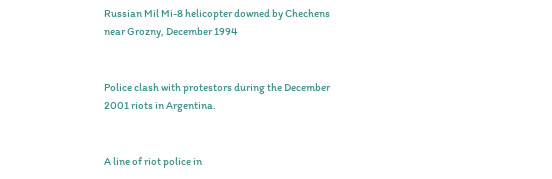Russian Mil Mi-8 helicopter downed by Chechens near Grozny, December 1994


Police clash with protestors during the December 2001 riots in Argentina.


A line of riot police in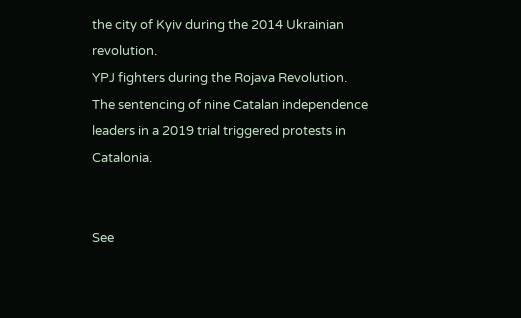the city of Kyiv during the 2014 Ukrainian revolution.
YPJ fighters during the Rojava Revolution.
The sentencing of nine Catalan independence leaders in a 2019 trial triggered protests in Catalonia.


See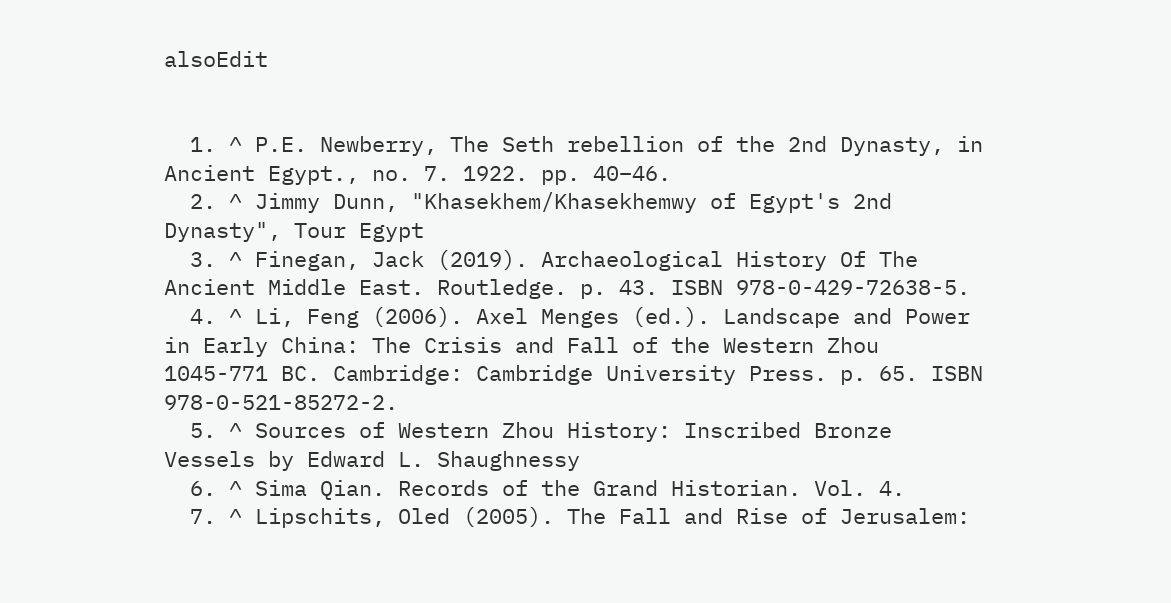alsoEdit


  1. ^ P.E. Newberry, The Seth rebellion of the 2nd Dynasty, in Ancient Egypt., no. 7. 1922. pp. 40–46.
  2. ^ Jimmy Dunn, "Khasekhem/Khasekhemwy of Egypt's 2nd Dynasty", Tour Egypt
  3. ^ Finegan, Jack (2019). Archaeological History Of The Ancient Middle East. Routledge. p. 43. ISBN 978-0-429-72638-5.
  4. ^ Li, Feng (2006). Axel Menges (ed.). Landscape and Power in Early China: The Crisis and Fall of the Western Zhou 1045-771 BC. Cambridge: Cambridge University Press. p. 65. ISBN 978-0-521-85272-2.
  5. ^ Sources of Western Zhou History: Inscribed Bronze Vessels by Edward L. Shaughnessy
  6. ^ Sima Qian. Records of the Grand Historian. Vol. 4.
  7. ^ Lipschits, Oled (2005). The Fall and Rise of Jerusalem: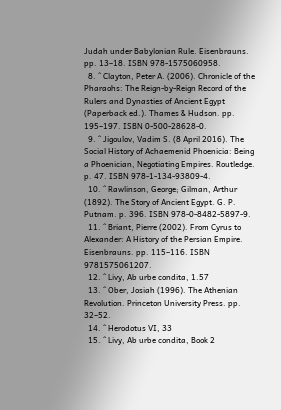Judah under Babylonian Rule. Eisenbrauns. pp. 13–18. ISBN 978-1575060958.
  8. ^ Clayton, Peter A. (2006). Chronicle of the Pharaohs: The Reign-by-Reign Record of the Rulers and Dynasties of Ancient Egypt (Paperback ed.). Thames & Hudson. pp. 195–197. ISBN 0-500-28628-0.
  9. ^ Jigoulov, Vadim S. (8 April 2016). The Social History of Achaemenid Phoenicia: Being a Phoenician, Negotiating Empires. Routledge. p. 47. ISBN 978-1-134-93809-4.
  10. ^ Rawlinson, George; Gilman, Arthur (1892). The Story of Ancient Egypt. G. P. Putnam. p. 396. ISBN 978-0-8482-5897-9.
  11. ^ Briant, Pierre (2002). From Cyrus to Alexander: A History of the Persian Empire. Eisenbrauns. pp. 115–116. ISBN 9781575061207.
  12. ^ Livy, Ab urbe condita, 1.57
  13. ^ Ober, Josiah (1996). The Athenian Revolution. Princeton University Press. pp. 32–52.
  14. ^ Herodotus VI, 33
  15. ^ Livy, Ab urbe condita, Book 2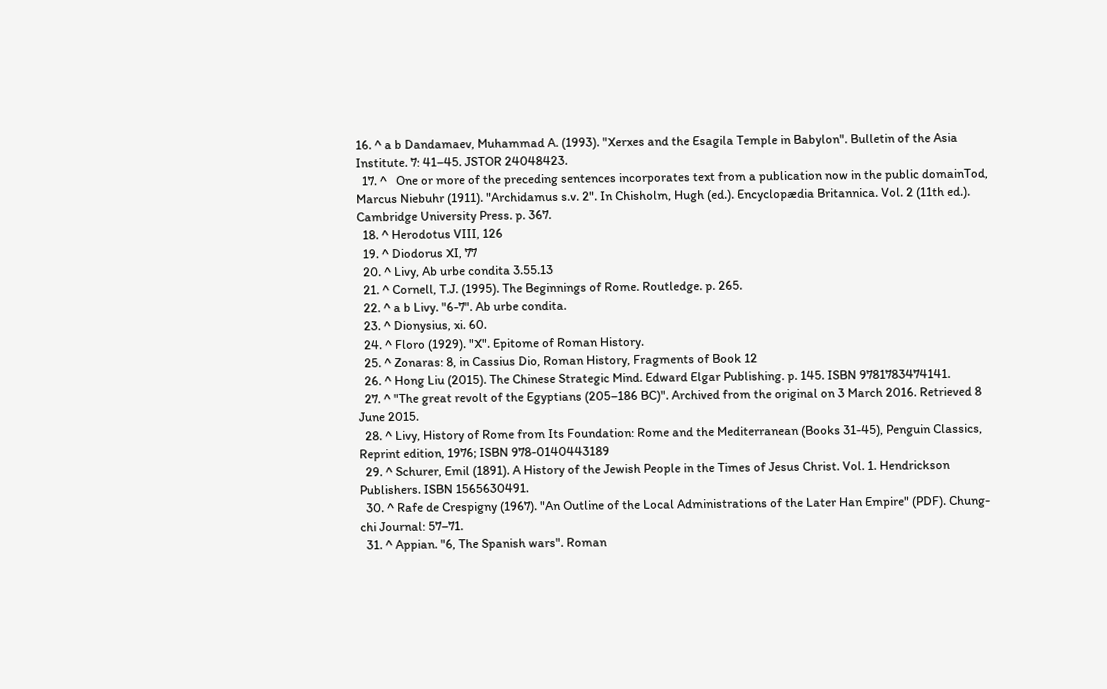16. ^ a b Dandamaev, Muhammad A. (1993). "Xerxes and the Esagila Temple in Babylon". Bulletin of the Asia Institute. 7: 41–45. JSTOR 24048423.
  17. ^   One or more of the preceding sentences incorporates text from a publication now in the public domainTod, Marcus Niebuhr (1911). "Archidamus s.v. 2". In Chisholm, Hugh (ed.). Encyclopædia Britannica. Vol. 2 (11th ed.). Cambridge University Press. p. 367.
  18. ^ Herodotus VIII, 126
  19. ^ Diodorus XI, 77
  20. ^ Livy, Ab urbe condita 3.55.13
  21. ^ Cornell, T.J. (1995). The Beginnings of Rome. Routledge. p. 265.
  22. ^ a b Livy. "6-7". Ab urbe condita.
  23. ^ Dionysius, xi. 60.
  24. ^ Floro (1929). "X". Epitome of Roman History.
  25. ^ Zonaras: 8, in Cassius Dio, Roman History, Fragments of Book 12
  26. ^ Hong Liu (2015). The Chinese Strategic Mind. Edward Elgar Publishing. p. 145. ISBN 9781783474141.
  27. ^ "The great revolt of the Egyptians (205–186 BC)". Archived from the original on 3 March 2016. Retrieved 8 June 2015.
  28. ^ Livy, History of Rome from Its Foundation: Rome and the Mediterranean (Books 31-45), Penguin Classics, Reprint edition, 1976; ISBN 978-0140443189
  29. ^ Schurer, Emil (1891). A History of the Jewish People in the Times of Jesus Christ. Vol. 1. Hendrickson Publishers. ISBN 1565630491.
  30. ^ Rafe de Crespigny (1967). "An Outline of the Local Administrations of the Later Han Empire" (PDF). Chung-chi Journal: 57–71.
  31. ^ Appian. "6, The Spanish wars". Roman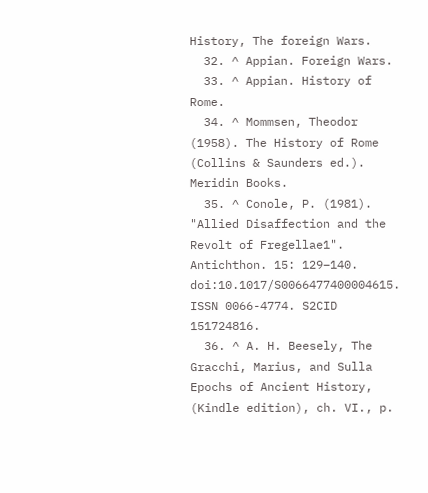History, The foreign Wars.
  32. ^ Appian. Foreign Wars.
  33. ^ Appian. History of Rome.
  34. ^ Mommsen, Theodor (1958). The History of Rome (Collins & Saunders ed.). Meridin Books.
  35. ^ Conole, P. (1981). "Allied Disaffection and the Revolt of Fregellae1". Antichthon. 15: 129–140. doi:10.1017/S0066477400004615. ISSN 0066-4774. S2CID 151724816.
  36. ^ A. H. Beesely, The Gracchi, Marius, and Sulla Epochs of Ancient History, (Kindle edition), ch. VI., p.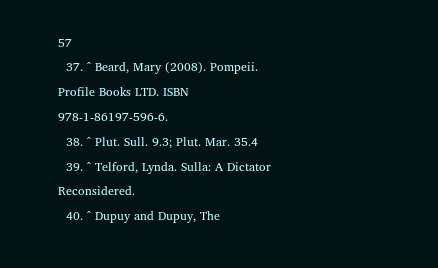57
  37. ^ Beard, Mary (2008). Pompeii. Profile Books LTD. ISBN 978-1-86197-596-6.
  38. ^ Plut. Sull. 9.3; Plut. Mar. 35.4
  39. ^ Telford, Lynda. Sulla: A Dictator Reconsidered.
  40. ^ Dupuy and Dupuy, The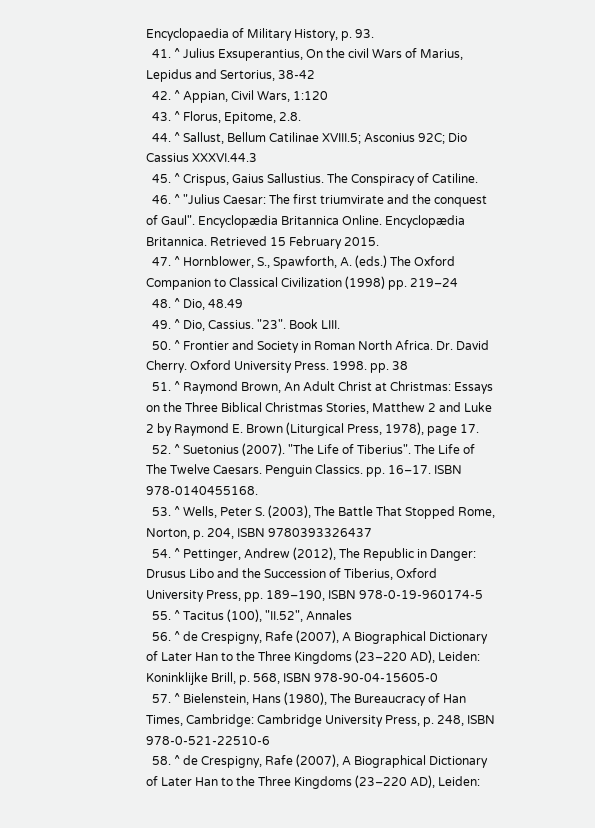Encyclopaedia of Military History, p. 93.
  41. ^ Julius Exsuperantius, On the civil Wars of Marius, Lepidus and Sertorius, 38-42
  42. ^ Appian, Civil Wars, 1:120
  43. ^ Florus, Epitome, 2.8.
  44. ^ Sallust, Bellum Catilinae XVIII.5; Asconius 92C; Dio Cassius XXXVI.44.3
  45. ^ Crispus, Gaius Sallustius. The Conspiracy of Catiline.
  46. ^ "Julius Caesar: The first triumvirate and the conquest of Gaul". Encyclopædia Britannica Online. Encyclopædia Britannica. Retrieved 15 February 2015.
  47. ^ Hornblower, S., Spawforth, A. (eds.) The Oxford Companion to Classical Civilization (1998) pp. 219–24
  48. ^ Dio, 48.49
  49. ^ Dio, Cassius. "23". Book LIII.
  50. ^ Frontier and Society in Roman North Africa. Dr. David Cherry. Oxford University Press. 1998. pp. 38
  51. ^ Raymond Brown, An Adult Christ at Christmas: Essays on the Three Biblical Christmas Stories, Matthew 2 and Luke 2 by Raymond E. Brown (Liturgical Press, 1978), page 17.
  52. ^ Suetonius (2007). "The Life of Tiberius". The Life of The Twelve Caesars. Penguin Classics. pp. 16–17. ISBN 978-0140455168.
  53. ^ Wells, Peter S. (2003), The Battle That Stopped Rome, Norton, p. 204, ISBN 9780393326437
  54. ^ Pettinger, Andrew (2012), The Republic in Danger: Drusus Libo and the Succession of Tiberius, Oxford University Press, pp. 189–190, ISBN 978-0-19-960174-5
  55. ^ Tacitus (100), "II.52", Annales
  56. ^ de Crespigny, Rafe (2007), A Biographical Dictionary of Later Han to the Three Kingdoms (23–220 AD), Leiden: Koninklijke Brill, p. 568, ISBN 978-90-04-15605-0
  57. ^ Bielenstein, Hans (1980), The Bureaucracy of Han Times, Cambridge: Cambridge University Press, p. 248, ISBN 978-0-521-22510-6
  58. ^ de Crespigny, Rafe (2007), A Biographical Dictionary of Later Han to the Three Kingdoms (23–220 AD), Leiden: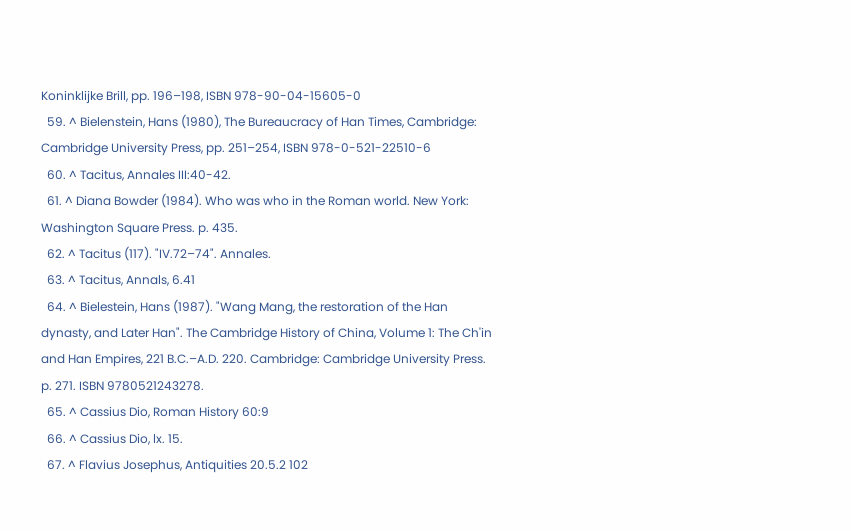Koninklijke Brill, pp. 196–198, ISBN 978-90-04-15605-0
  59. ^ Bielenstein, Hans (1980), The Bureaucracy of Han Times, Cambridge: Cambridge University Press, pp. 251–254, ISBN 978-0-521-22510-6
  60. ^ Tacitus, Annales III:40-42.
  61. ^ Diana Bowder (1984). Who was who in the Roman world. New York: Washington Square Press. p. 435.
  62. ^ Tacitus (117). "IV.72–74". Annales.
  63. ^ Tacitus, Annals, 6.41
  64. ^ Bielestein, Hans (1987). "Wang Mang, the restoration of the Han dynasty, and Later Han". The Cambridge History of China, Volume 1: The Ch'in and Han Empires, 221 B.C.–A.D. 220. Cambridge: Cambridge University Press. p. 271. ISBN 9780521243278.
  65. ^ Cassius Dio, Roman History 60:9
  66. ^ Cassius Dio, lx. 15.
  67. ^ Flavius Josephus, Antiquities 20.5.2 102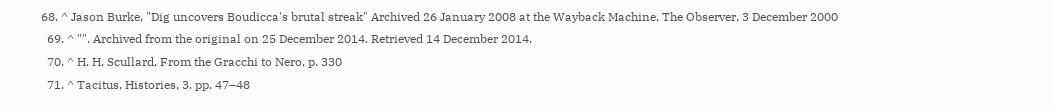68. ^ Jason Burke, "Dig uncovers Boudicca's brutal streak" Archived 26 January 2008 at the Wayback Machine, The Observer, 3 December 2000
  69. ^ "". Archived from the original on 25 December 2014. Retrieved 14 December 2014.
  70. ^ H. H. Scullard, From the Gracchi to Nero, p. 330
  71. ^ Tacitus, Histories, 3. pp. 47–48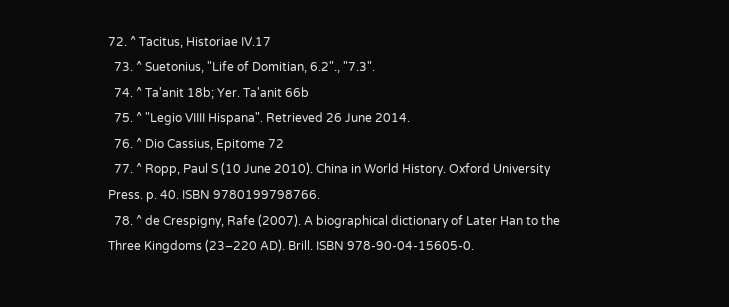72. ^ Tacitus, Historiae IV.17
  73. ^ Suetonius, "Life of Domitian, 6.2"., "7.3".
  74. ^ Ta'anit 18b; Yer. Ta'anit 66b
  75. ^ "Legio VIIII Hispana". Retrieved 26 June 2014.
  76. ^ Dio Cassius, Epitome 72
  77. ^ Ropp, Paul S (10 June 2010). China in World History. Oxford University Press. p. 40. ISBN 9780199798766.
  78. ^ de Crespigny, Rafe (2007). A biographical dictionary of Later Han to the Three Kingdoms (23–220 AD). Brill. ISBN 978-90-04-15605-0.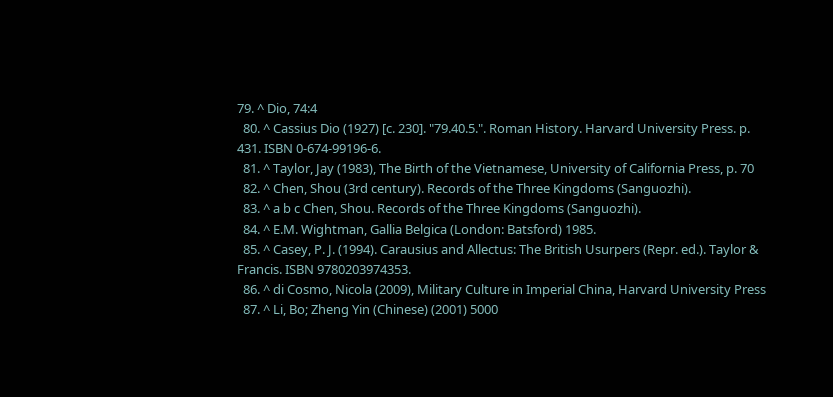79. ^ Dio, 74:4
  80. ^ Cassius Dio (1927) [c. 230]. "79.40.5.". Roman History. Harvard University Press. p. 431. ISBN 0-674-99196-6.
  81. ^ Taylor, Jay (1983), The Birth of the Vietnamese, University of California Press, p. 70
  82. ^ Chen, Shou (3rd century). Records of the Three Kingdoms (Sanguozhi).
  83. ^ a b c Chen, Shou. Records of the Three Kingdoms (Sanguozhi).
  84. ^ E.M. Wightman, Gallia Belgica (London: Batsford) 1985.
  85. ^ Casey, P. J. (1994). Carausius and Allectus: The British Usurpers (Repr. ed.). Taylor & Francis. ISBN 9780203974353.
  86. ^ di Cosmo, Nicola (2009), Military Culture in Imperial China, Harvard University Press
  87. ^ Li, Bo; Zheng Yin (Chinese) (2001) 5000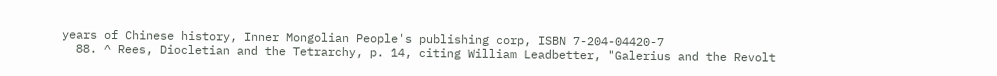years of Chinese history, Inner Mongolian People's publishing corp, ISBN 7-204-04420-7
  88. ^ Rees, Diocletian and the Tetrarchy, p. 14, citing William Leadbetter, "Galerius and the Revolt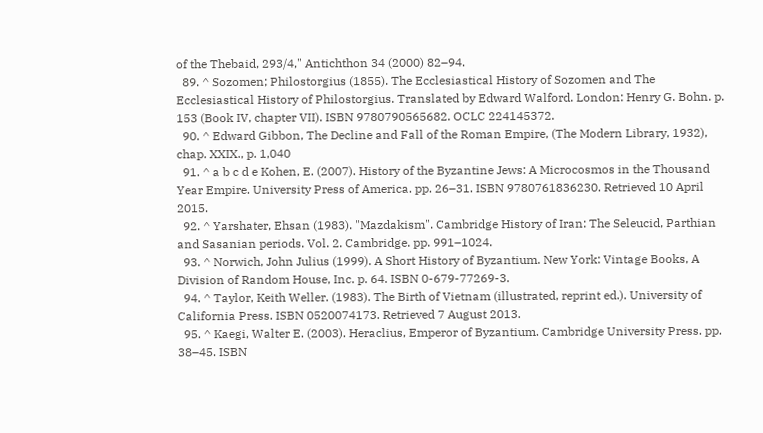of the Thebaid, 293/4," Antichthon 34 (2000) 82–94.
  89. ^ Sozomen; Philostorgius (1855). The Ecclesiastical History of Sozomen and The Ecclesiastical History of Philostorgius. Translated by Edward Walford. London: Henry G. Bohn. p. 153 (Book IV, chapter VII). ISBN 9780790565682. OCLC 224145372.
  90. ^ Edward Gibbon, The Decline and Fall of the Roman Empire, (The Modern Library, 1932), chap. XXIX., p. 1,040
  91. ^ a b c d e Kohen, E. (2007). History of the Byzantine Jews: A Microcosmos in the Thousand Year Empire. University Press of America. pp. 26–31. ISBN 9780761836230. Retrieved 10 April 2015.
  92. ^ Yarshater, Ehsan (1983). "Mazdakism". Cambridge History of Iran: The Seleucid, Parthian and Sasanian periods. Vol. 2. Cambridge. pp. 991–1024.
  93. ^ Norwich, John Julius (1999). A Short History of Byzantium. New York: Vintage Books, A Division of Random House, Inc. p. 64. ISBN 0-679-77269-3.
  94. ^ Taylor, Keith Weller. (1983). The Birth of Vietnam (illustrated, reprint ed.). University of California Press. ISBN 0520074173. Retrieved 7 August 2013.
  95. ^ Kaegi, Walter E. (2003). Heraclius, Emperor of Byzantium. Cambridge University Press. pp. 38–45. ISBN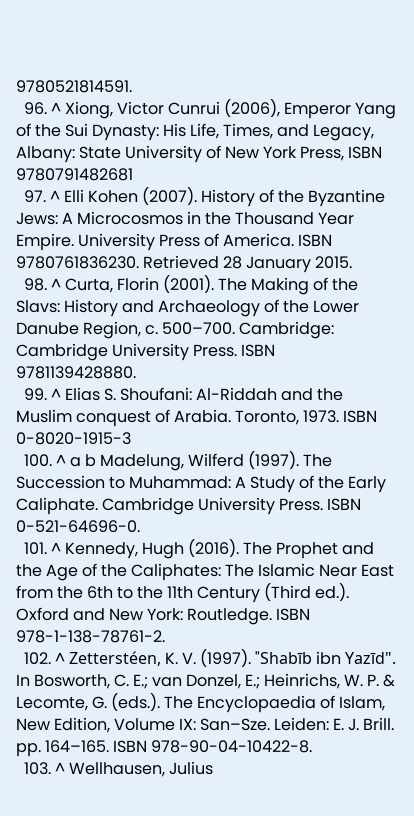9780521814591.
  96. ^ Xiong, Victor Cunrui (2006), Emperor Yang of the Sui Dynasty: His Life, Times, and Legacy, Albany: State University of New York Press, ISBN 9780791482681
  97. ^ Elli Kohen (2007). History of the Byzantine Jews: A Microcosmos in the Thousand Year Empire. University Press of America. ISBN 9780761836230. Retrieved 28 January 2015.
  98. ^ Curta, Florin (2001). The Making of the Slavs: History and Archaeology of the Lower Danube Region, c. 500–700. Cambridge: Cambridge University Press. ISBN 9781139428880.
  99. ^ Elias S. Shoufani: Al-Riddah and the Muslim conquest of Arabia. Toronto, 1973. ISBN 0-8020-1915-3
  100. ^ a b Madelung, Wilferd (1997). The Succession to Muhammad: A Study of the Early Caliphate. Cambridge University Press. ISBN 0-521-64696-0.
  101. ^ Kennedy, Hugh (2016). The Prophet and the Age of the Caliphates: The Islamic Near East from the 6th to the 11th Century (Third ed.). Oxford and New York: Routledge. ISBN 978-1-138-78761-2.
  102. ^ Zetterstéen, K. V. (1997). "Shabīb ibn Yazīd". In Bosworth, C. E.; van Donzel, E.; Heinrichs, W. P. & Lecomte, G. (eds.). The Encyclopaedia of Islam, New Edition, Volume IX: San–Sze. Leiden: E. J. Brill. pp. 164–165. ISBN 978-90-04-10422-8.
  103. ^ Wellhausen, Julius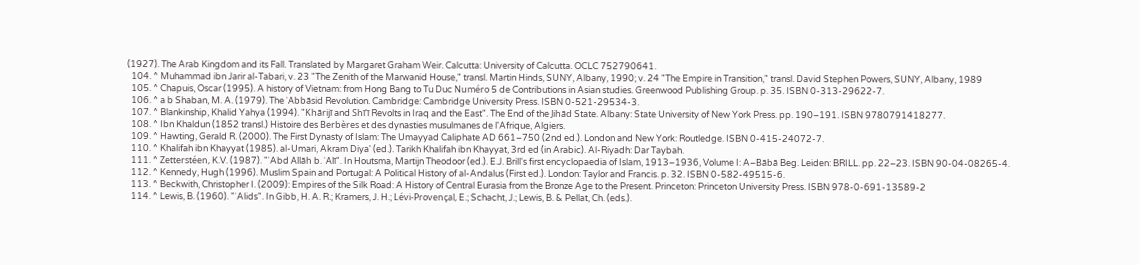(1927). The Arab Kingdom and its Fall. Translated by Margaret Graham Weir. Calcutta: University of Calcutta. OCLC 752790641.
  104. ^ Muhammad ibn Jarir al-Tabari, v. 23 "The Zenith of the Marwanid House," transl. Martin Hinds, SUNY, Albany, 1990; v. 24 "The Empire in Transition," transl. David Stephen Powers, SUNY, Albany, 1989
  105. ^ Chapuis, Oscar (1995). A history of Vietnam: from Hong Bang to Tu Duc Numéro 5 de Contributions in Asian studies. Greenwood Publishing Group. p. 35. ISBN 0-313-29622-7.
  106. ^ a b Shaban, M. A. (1979). The ʿAbbāsid Revolution. Cambridge: Cambridge University Press. ISBN 0-521-29534-3.
  107. ^ Blankinship, Khalid Yahya (1994). "Khārijī and Shī'ī Revolts in Iraq and the East". The End of the Jihād State. Albany: State University of New York Press. pp. 190–191. ISBN 9780791418277.
  108. ^ Ibn Khaldun (1852 transl.) Histoire des Berbères et des dynasties musulmanes de l'Afrique, Algiers.
  109. ^ Hawting, Gerald R. (2000). The First Dynasty of Islam: The Umayyad Caliphate AD 661–750 (2nd ed.). London and New York: Routledge. ISBN 0-415-24072-7.
  110. ^ Khalifah ibn Khayyat (1985). al-Umari, Akram Diya' (ed.). Tarikh Khalifah ibn Khayyat, 3rd ed (in Arabic). Al-Riyadh: Dar Taybah.
  111. ^ Zetterstéen, K.V. (1987). "ʿAbd Allāh b. ʿAlī". In Houtsma, Martijn Theodoor (ed.). E.J. Brill's first encyclopaedia of Islam, 1913–1936, Volume I: A–Bābā Beg. Leiden: BRILL. pp. 22–23. ISBN 90-04-08265-4.
  112. ^ Kennedy, Hugh (1996). Muslim Spain and Portugal: A Political History of al-Andalus (First ed.). London: Taylor and Francis. p. 32. ISBN 0-582-49515-6.
  113. ^ Beckwith, Christopher I. (2009): Empires of the Silk Road: A History of Central Eurasia from the Bronze Age to the Present. Princeton: Princeton University Press. ISBN 978-0-691-13589-2
  114. ^ Lewis, B. (1960). "ʿAlids". In Gibb, H. A. R.; Kramers, J. H.; Lévi-Provençal, E.; Schacht, J.; Lewis, B. & Pellat, Ch. (eds.).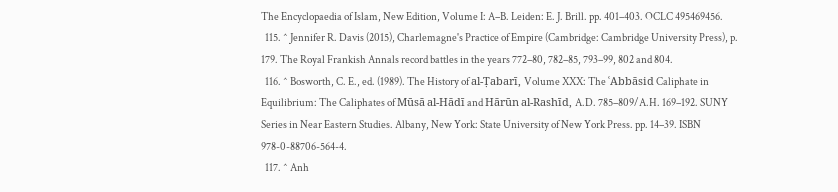The Encyclopaedia of Islam, New Edition, Volume I: A–B. Leiden: E. J. Brill. pp. 401–403. OCLC 495469456.
  115. ^ Jennifer R. Davis (2015), Charlemagne's Practice of Empire (Cambridge: Cambridge University Press), p. 179. The Royal Frankish Annals record battles in the years 772–80, 782–85, 793–99, 802 and 804.
  116. ^ Bosworth, C. E., ed. (1989). The History of al-Ṭabarī, Volume XXX: The ʿAbbāsid Caliphate in Equilibrium: The Caliphates of Mūsā al-Hādī and Hārūn al-Rashīd, A.D. 785–809/A.H. 169–192. SUNY Series in Near Eastern Studies. Albany, New York: State University of New York Press. pp. 14–39. ISBN 978-0-88706-564-4.
  117. ^ Anh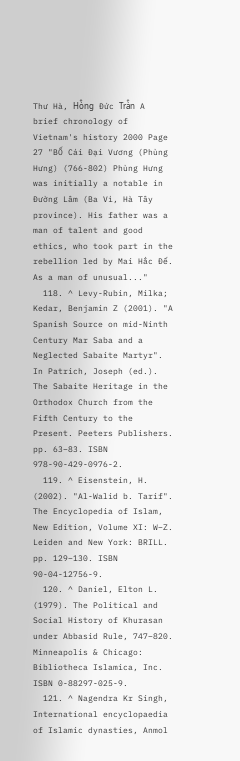Thư Hà, Hò̂ng Đức Trà̂n A brief chronology of Vietnam's history 2000 Page 27 "BỐ Cái Đại Vương (Phùng Hưng) (766-802) Phùng Hưng was initially a notable in Đường Lâm (Ba Vì, Hà Tây province). His father was a man of talent and good ethics, who took part in the rebellion led by Mai Hắc Đế. As a man of unusual..."
  118. ^ Levy-Rubin, Milka; Kedar, Benjamin Z (2001). "A Spanish Source on mid-Ninth Century Mar Saba and a Neglected Sabaite Martyr". In Patrich, Joseph (ed.). The Sabaite Heritage in the Orthodox Church from the Fifth Century to the Present. Peeters Publishers. pp. 63–83. ISBN 978-90-429-0976-2.
  119. ^ Eisenstein, H. (2002). "Al-Walid b. Tarif". The Encyclopedia of Islam, New Edition, Volume XI: W–Z. Leiden and New York: BRILL. pp. 129–130. ISBN 90-04-12756-9.
  120. ^ Daniel, Elton L. (1979). The Political and Social History of Khurasan under Abbasid Rule, 747–820. Minneapolis & Chicago: Bibliotheca Islamica, Inc. ISBN 0-88297-025-9.
  121. ^ Nagendra Kr Singh, International encyclopaedia of Islamic dynasties, Anmol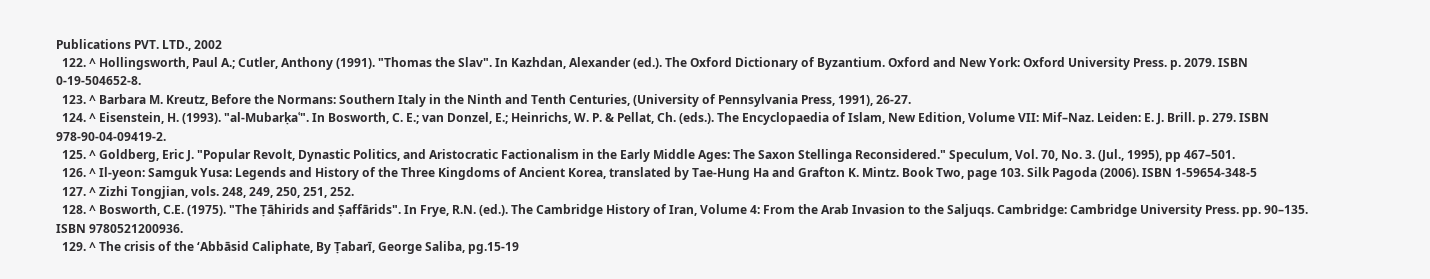Publications PVT. LTD., 2002
  122. ^ Hollingsworth, Paul A.; Cutler, Anthony (1991). "Thomas the Slav". In Kazhdan, Alexander (ed.). The Oxford Dictionary of Byzantium. Oxford and New York: Oxford University Press. p. 2079. ISBN 0-19-504652-8.
  123. ^ Barbara M. Kreutz, Before the Normans: Southern Italy in the Ninth and Tenth Centuries, (University of Pennsylvania Press, 1991), 26-27.
  124. ^ Eisenstein, H. (1993). "al-Mubarḳaʿ". In Bosworth, C. E.; van Donzel, E.; Heinrichs, W. P. & Pellat, Ch. (eds.). The Encyclopaedia of Islam, New Edition, Volume VII: Mif–Naz. Leiden: E. J. Brill. p. 279. ISBN 978-90-04-09419-2.
  125. ^ Goldberg, Eric J. "Popular Revolt, Dynastic Politics, and Aristocratic Factionalism in the Early Middle Ages: The Saxon Stellinga Reconsidered." Speculum, Vol. 70, No. 3. (Jul., 1995), pp 467–501.
  126. ^ Il-yeon: Samguk Yusa: Legends and History of the Three Kingdoms of Ancient Korea, translated by Tae-Hung Ha and Grafton K. Mintz. Book Two, page 103. Silk Pagoda (2006). ISBN 1-59654-348-5
  127. ^ Zizhi Tongjian, vols. 248, 249, 250, 251, 252.
  128. ^ Bosworth, C.E. (1975). "The Ṭāhirids and Ṣaffārids". In Frye, R.N. (ed.). The Cambridge History of Iran, Volume 4: From the Arab Invasion to the Saljuqs. Cambridge: Cambridge University Press. pp. 90–135. ISBN 9780521200936.
  129. ^ The crisis of the ʻAbbāsid Caliphate, By Ṭabarī, George Saliba, pg.15-19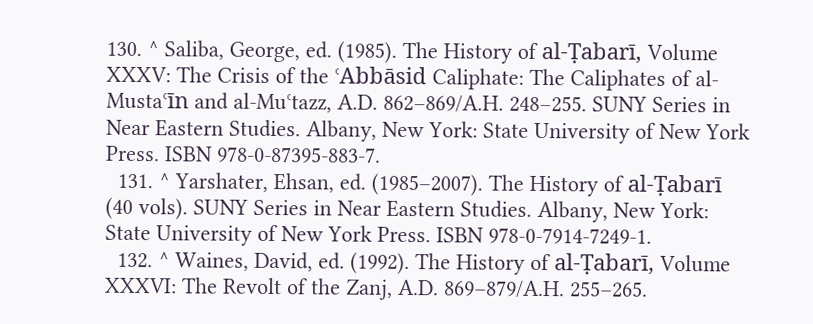130. ^ Saliba, George, ed. (1985). The History of al-Ṭabarī, Volume XXXV: The Crisis of the ʿAbbāsid Caliphate: The Caliphates of al-Mustaʿīn and al-Muʿtazz, A.D. 862–869/A.H. 248–255. SUNY Series in Near Eastern Studies. Albany, New York: State University of New York Press. ISBN 978-0-87395-883-7.
  131. ^ Yarshater, Ehsan, ed. (1985–2007). The History of al-Ṭabarī (40 vols). SUNY Series in Near Eastern Studies. Albany, New York: State University of New York Press. ISBN 978-0-7914-7249-1.
  132. ^ Waines, David, ed. (1992). The History of al-Ṭabarī, Volume XXXVI: The Revolt of the Zanj, A.D. 869–879/A.H. 255–265.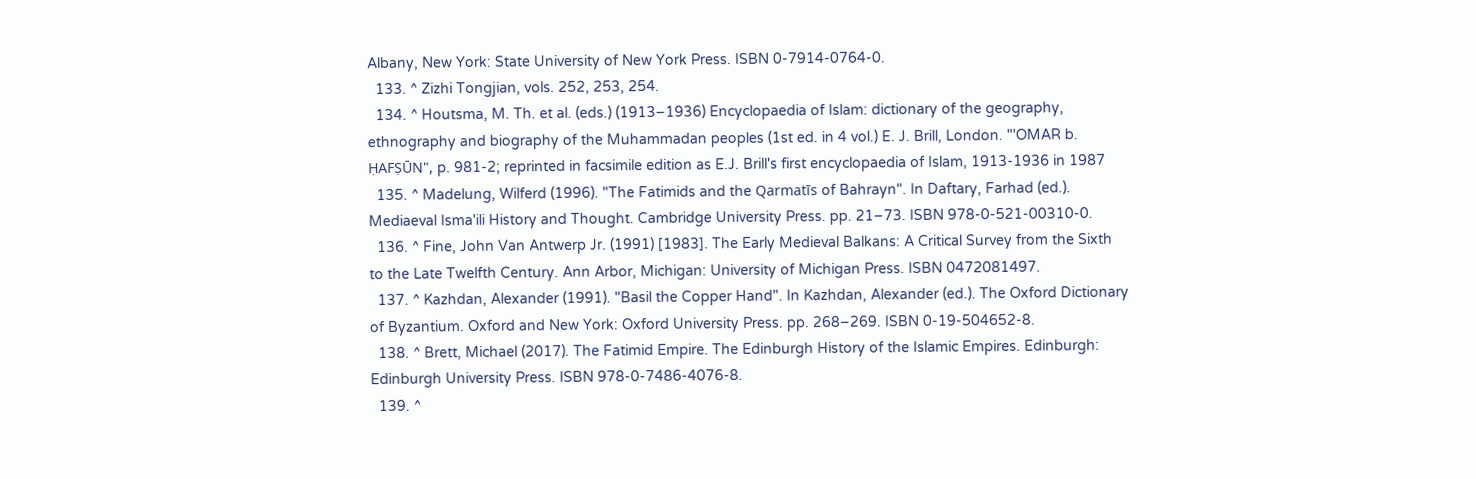Albany, New York: State University of New York Press. ISBN 0-7914-0764-0.
  133. ^ Zizhi Tongjian, vols. 252, 253, 254.
  134. ^ Houtsma, M. Th. et al. (eds.) (1913–1936) Encyclopaedia of Islam: dictionary of the geography, ethnography and biography of the Muhammadan peoples (1st ed. in 4 vol.) E. J. Brill, London. "'OMAR b. ḤAFṢŪN", p. 981-2; reprinted in facsimile edition as E.J. Brill's first encyclopaedia of Islam, 1913-1936 in 1987
  135. ^ Madelung, Wilferd (1996). "The Fatimids and the Qarmatīs of Bahrayn". In Daftary, Farhad (ed.). Mediaeval Isma'ili History and Thought. Cambridge University Press. pp. 21–73. ISBN 978-0-521-00310-0.
  136. ^ Fine, John Van Antwerp Jr. (1991) [1983]. The Early Medieval Balkans: A Critical Survey from the Sixth to the Late Twelfth Century. Ann Arbor, Michigan: University of Michigan Press. ISBN 0472081497.
  137. ^ Kazhdan, Alexander (1991). "Basil the Copper Hand". In Kazhdan, Alexander (ed.). The Oxford Dictionary of Byzantium. Oxford and New York: Oxford University Press. pp. 268–269. ISBN 0-19-504652-8.
  138. ^ Brett, Michael (2017). The Fatimid Empire. The Edinburgh History of the Islamic Empires. Edinburgh: Edinburgh University Press. ISBN 978-0-7486-4076-8.
  139. ^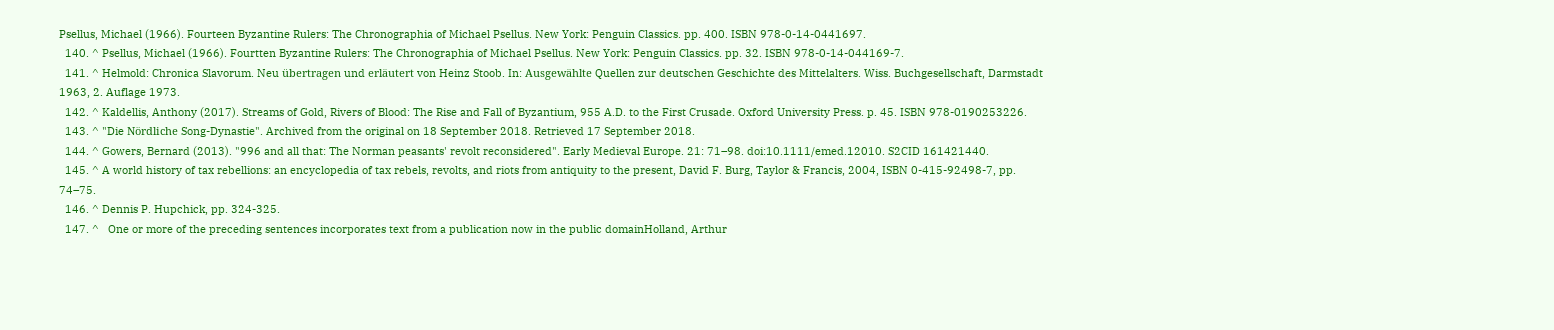Psellus, Michael (1966). Fourteen Byzantine Rulers: The Chronographia of Michael Psellus. New York: Penguin Classics. pp. 400. ISBN 978-0-14-0441697.
  140. ^ Psellus, Michael (1966). Fourtten Byzantine Rulers: The Chronographia of Michael Psellus. New York: Penguin Classics. pp. 32. ISBN 978-0-14-044169-7.
  141. ^ Helmold: Chronica Slavorum. Neu übertragen und erläutert von Heinz Stoob. In: Ausgewählte Quellen zur deutschen Geschichte des Mittelalters. Wiss. Buchgesellschaft, Darmstadt 1963, 2. Auflage 1973.
  142. ^ Kaldellis, Anthony (2017). Streams of Gold, Rivers of Blood: The Rise and Fall of Byzantium, 955 A.D. to the First Crusade. Oxford University Press. p. 45. ISBN 978-0190253226.
  143. ^ "Die Nördliche Song-Dynastie". Archived from the original on 18 September 2018. Retrieved 17 September 2018.
  144. ^ Gowers, Bernard (2013). "996 and all that: The Norman peasants' revolt reconsidered". Early Medieval Europe. 21: 71–98. doi:10.1111/emed.12010. S2CID 161421440.
  145. ^ A world history of tax rebellions: an encyclopedia of tax rebels, revolts, and riots from antiquity to the present, David F. Burg, Taylor & Francis, 2004, ISBN 0-415-92498-7, pp. 74–75.
  146. ^ Dennis P. Hupchick, pp. 324-325.
  147. ^   One or more of the preceding sentences incorporates text from a publication now in the public domainHolland, Arthur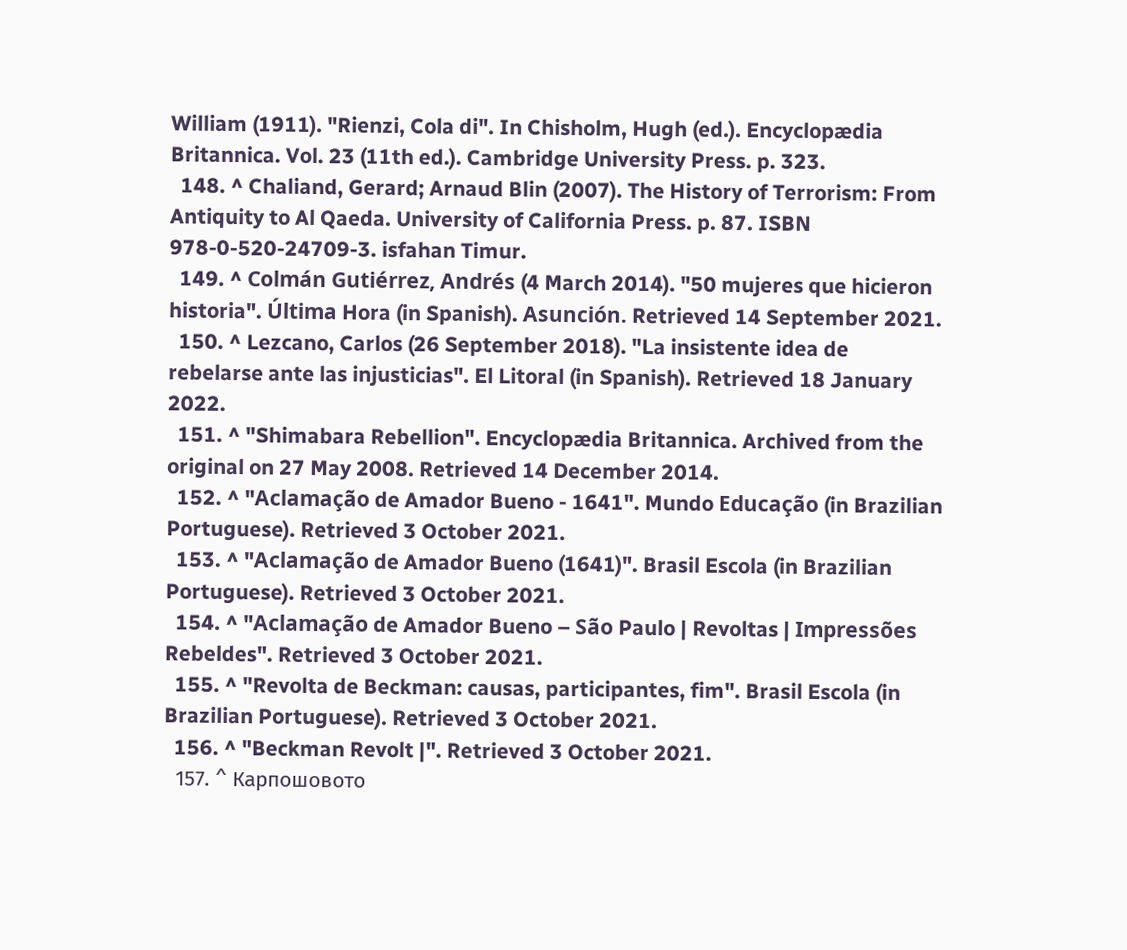William (1911). "Rienzi, Cola di". In Chisholm, Hugh (ed.). Encyclopædia Britannica. Vol. 23 (11th ed.). Cambridge University Press. p. 323.
  148. ^ Chaliand, Gerard; Arnaud Blin (2007). The History of Terrorism: From Antiquity to Al Qaeda. University of California Press. p. 87. ISBN 978-0-520-24709-3. isfahan Timur.
  149. ^ Colmán Gutiérrez, Andrés (4 March 2014). "50 mujeres que hicieron historia". Última Hora (in Spanish). Asunción. Retrieved 14 September 2021.
  150. ^ Lezcano, Carlos (26 September 2018). "La insistente idea de rebelarse ante las injusticias". El Litoral (in Spanish). Retrieved 18 January 2022.
  151. ^ "Shimabara Rebellion". Encyclopædia Britannica. Archived from the original on 27 May 2008. Retrieved 14 December 2014.
  152. ^ "Aclamação de Amador Bueno - 1641". Mundo Educação (in Brazilian Portuguese). Retrieved 3 October 2021.
  153. ^ "Aclamação de Amador Bueno (1641)". Brasil Escola (in Brazilian Portuguese). Retrieved 3 October 2021.
  154. ^ "Aclamação de Amador Bueno – São Paulo | Revoltas | Impressões Rebeldes". Retrieved 3 October 2021.
  155. ^ "Revolta de Beckman: causas, participantes, fim". Brasil Escola (in Brazilian Portuguese). Retrieved 3 October 2021.
  156. ^ "Beckman Revolt |". Retrieved 3 October 2021.
  157. ^ Карпошовото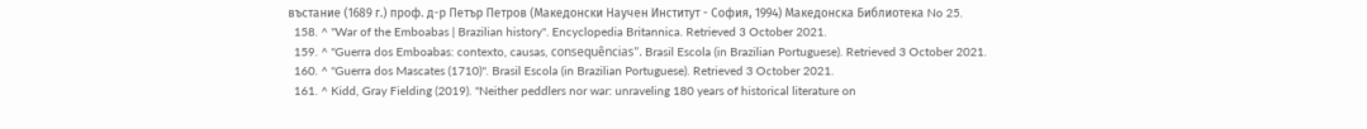въстание (1689 г.) проф. д-р Петър Петров (Македонски Научен Институт - София, 1994) Македонска Библиотека No 25.
  158. ^ "War of the Emboabas | Brazilian history". Encyclopedia Britannica. Retrieved 3 October 2021.
  159. ^ "Guerra dos Emboabas: contexto, causas, consequências". Brasil Escola (in Brazilian Portuguese). Retrieved 3 October 2021.
  160. ^ "Guerra dos Mascates (1710)". Brasil Escola (in Brazilian Portuguese). Retrieved 3 October 2021.
  161. ^ Kidd, Gray Fielding (2019). "Neither peddlers nor war: unraveling 180 years of historical literature on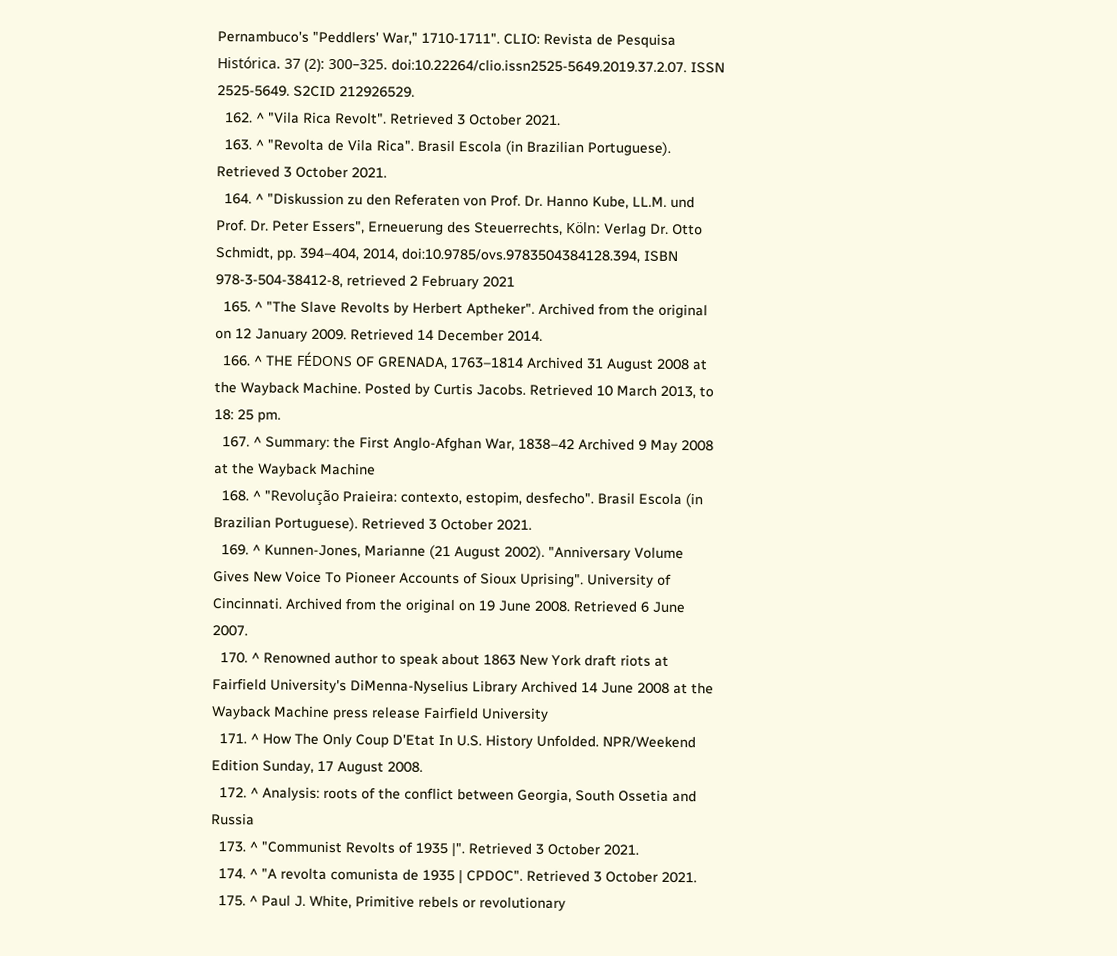Pernambuco's "Peddlers' War," 1710-1711". CLIO: Revista de Pesquisa Histórica. 37 (2): 300–325. doi:10.22264/clio.issn2525-5649.2019.37.2.07. ISSN 2525-5649. S2CID 212926529.
  162. ^ "Vila Rica Revolt". Retrieved 3 October 2021.
  163. ^ "Revolta de Vila Rica". Brasil Escola (in Brazilian Portuguese). Retrieved 3 October 2021.
  164. ^ "Diskussion zu den Referaten von Prof. Dr. Hanno Kube, LL.M. und Prof. Dr. Peter Essers", Erneuerung des Steuerrechts, Köln: Verlag Dr. Otto Schmidt, pp. 394–404, 2014, doi:10.9785/ovs.9783504384128.394, ISBN 978-3-504-38412-8, retrieved 2 February 2021
  165. ^ "The Slave Revolts by Herbert Aptheker". Archived from the original on 12 January 2009. Retrieved 14 December 2014.
  166. ^ THE FÉDONS OF GRENADA, 1763–1814 Archived 31 August 2008 at the Wayback Machine. Posted by Curtis Jacobs. Retrieved 10 March 2013, to 18: 25 pm.
  167. ^ Summary: the First Anglo-Afghan War, 1838–42 Archived 9 May 2008 at the Wayback Machine
  168. ^ "Revolução Praieira: contexto, estopim, desfecho". Brasil Escola (in Brazilian Portuguese). Retrieved 3 October 2021.
  169. ^ Kunnen-Jones, Marianne (21 August 2002). "Anniversary Volume Gives New Voice To Pioneer Accounts of Sioux Uprising". University of Cincinnati. Archived from the original on 19 June 2008. Retrieved 6 June 2007.
  170. ^ Renowned author to speak about 1863 New York draft riots at Fairfield University's DiMenna-Nyselius Library Archived 14 June 2008 at the Wayback Machine press release Fairfield University
  171. ^ How The Only Coup D'Etat In U.S. History Unfolded. NPR/Weekend Edition Sunday, 17 August 2008.
  172. ^ Analysis: roots of the conflict between Georgia, South Ossetia and Russia
  173. ^ "Communist Revolts of 1935 |". Retrieved 3 October 2021.
  174. ^ "A revolta comunista de 1935 | CPDOC". Retrieved 3 October 2021.
  175. ^ Paul J. White, Primitive rebels or revolutionary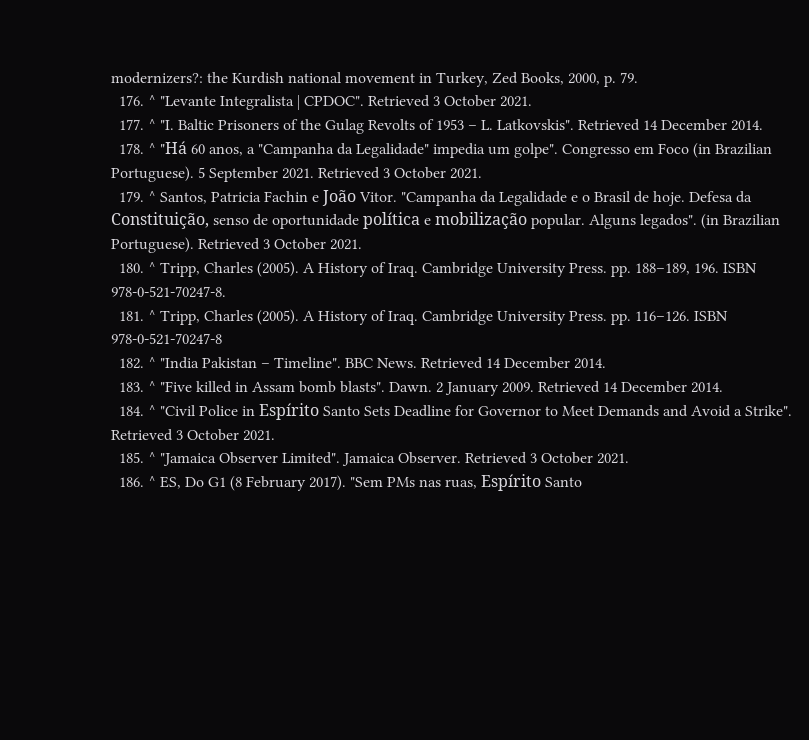modernizers?: the Kurdish national movement in Turkey, Zed Books, 2000, p. 79.
  176. ^ "Levante Integralista | CPDOC". Retrieved 3 October 2021.
  177. ^ "I. Baltic Prisoners of the Gulag Revolts of 1953 – L. Latkovskis". Retrieved 14 December 2014.
  178. ^ "Há 60 anos, a "Campanha da Legalidade" impedia um golpe". Congresso em Foco (in Brazilian Portuguese). 5 September 2021. Retrieved 3 October 2021.
  179. ^ Santos, Patricia Fachin e João Vitor. "Campanha da Legalidade e o Brasil de hoje. Defesa da Constituição, senso de oportunidade política e mobilização popular. Alguns legados". (in Brazilian Portuguese). Retrieved 3 October 2021.
  180. ^ Tripp, Charles (2005). A History of Iraq. Cambridge University Press. pp. 188–189, 196. ISBN 978-0-521-70247-8.
  181. ^ Tripp, Charles (2005). A History of Iraq. Cambridge University Press. pp. 116–126. ISBN 978-0-521-70247-8
  182. ^ "India Pakistan – Timeline". BBC News. Retrieved 14 December 2014.
  183. ^ "Five killed in Assam bomb blasts". Dawn. 2 January 2009. Retrieved 14 December 2014.
  184. ^ "Civil Police in Espírito Santo Sets Deadline for Governor to Meet Demands and Avoid a Strike". Retrieved 3 October 2021.
  185. ^ "Jamaica Observer Limited". Jamaica Observer. Retrieved 3 October 2021.
  186. ^ ES, Do G1 (8 February 2017). "Sem PMs nas ruas, Espírito Santo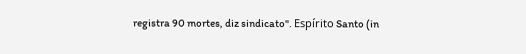registra 90 mortes, diz sindicato". Espírito Santo (in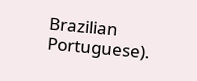Brazilian Portuguese).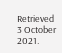Retrieved 3 October 2021.